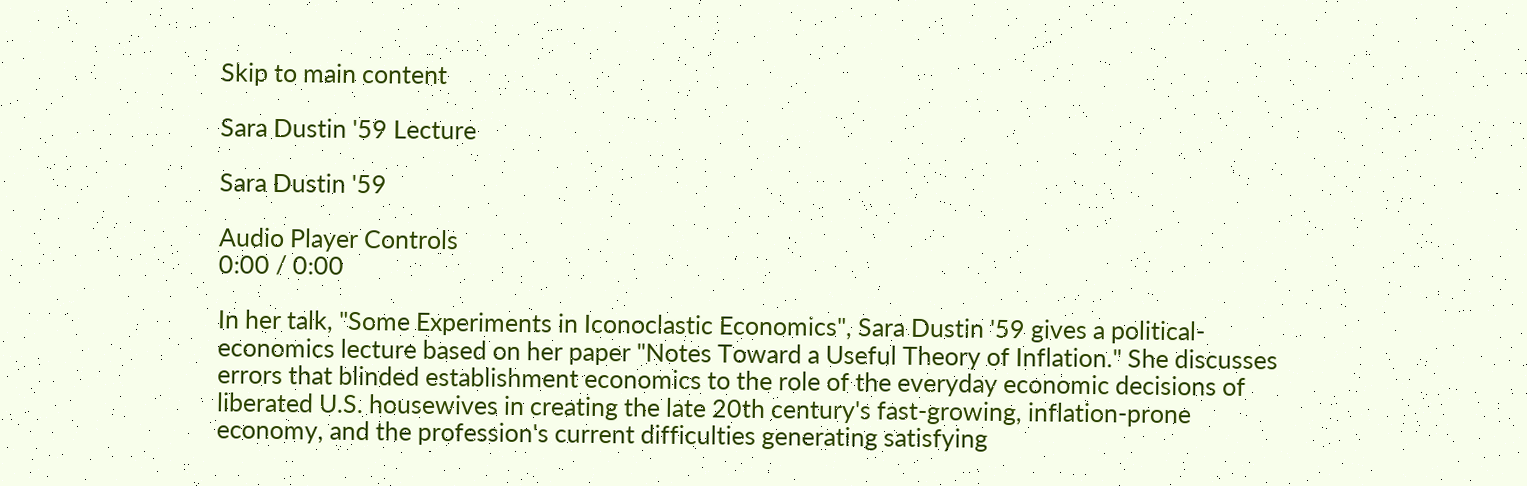Skip to main content

Sara Dustin '59 Lecture

Sara Dustin '59

Audio Player Controls
0:00 / 0:00

In her talk, "Some Experiments in Iconoclastic Economics", Sara Dustin '59 gives a political-economics lecture based on her paper "Notes Toward a Useful Theory of Inflation." She discusses errors that blinded establishment economics to the role of the everyday economic decisions of liberated U.S. housewives in creating the late 20th century's fast-growing, inflation-prone economy, and the profession's current difficulties generating satisfying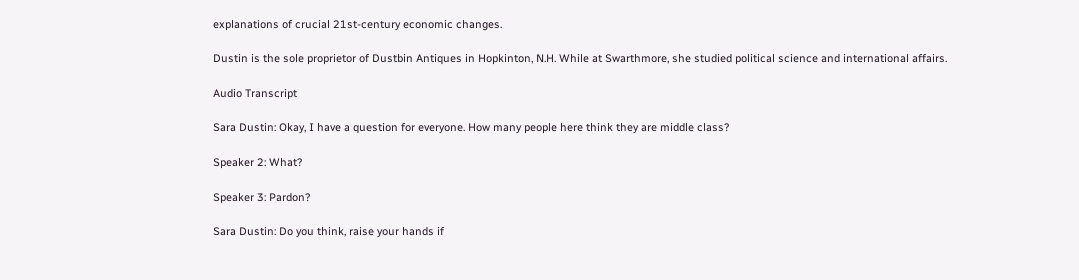explanations of crucial 21st-century economic changes.

Dustin is the sole proprietor of Dustbin Antiques in Hopkinton, N.H. While at Swarthmore, she studied political science and international affairs.

Audio Transcript

Sara Dustin: Okay, I have a question for everyone. How many people here think they are middle class?

Speaker 2: What?

Speaker 3: Pardon?

Sara Dustin: Do you think, raise your hands if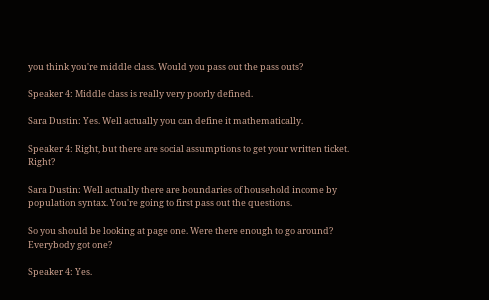you think you're middle class. Would you pass out the pass outs?

Speaker 4: Middle class is really very poorly defined.

Sara Dustin: Yes. Well actually you can define it mathematically.

Speaker 4: Right, but there are social assumptions to get your written ticket. Right?

Sara Dustin: Well actually there are boundaries of household income by population syntax. You're going to first pass out the questions.

So you should be looking at page one. Were there enough to go around? Everybody got one?

Speaker 4: Yes.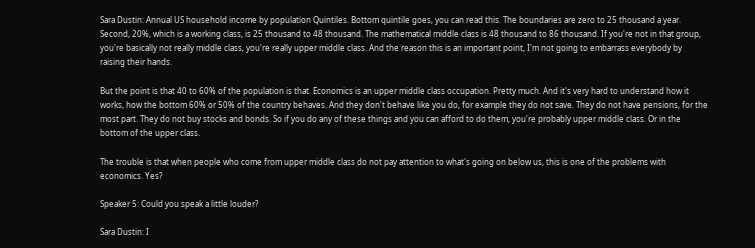Sara Dustin: Annual US household income by population Quintiles. Bottom quintile goes, you can read this. The boundaries are zero to 25 thousand a year. Second, 20%, which is a working class, is 25 thousand to 48 thousand. The mathematical middle class is 48 thousand to 86 thousand. If you're not in that group, you're basically not really middle class, you're really upper middle class. And the reason this is an important point, I'm not going to embarrass everybody by raising their hands.

But the point is that 40 to 60% of the population is that. Economics is an upper middle class occupation. Pretty much. And it's very hard to understand how it works, how the bottom 60% or 50% of the country behaves. And they don't behave like you do, for example they do not save. They do not have pensions, for the most part. They do not buy stocks and bonds. So if you do any of these things and you can afford to do them, you're probably upper middle class. Or in the bottom of the upper class.

The trouble is that when people who come from upper middle class do not pay attention to what's going on below us, this is one of the problems with economics. Yes?

Speaker 5: Could you speak a little louder?

Sara Dustin: I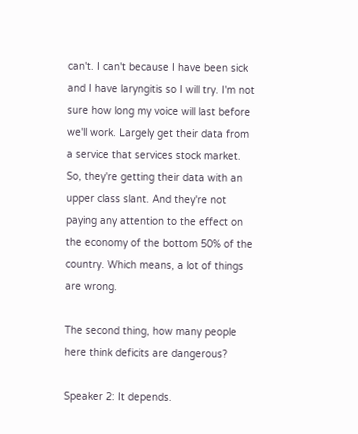can't. I can't because I have been sick and I have laryngitis so I will try. I'm not sure how long my voice will last before we'll work. Largely get their data from a service that services stock market. So, they're getting their data with an upper class slant. And they're not paying any attention to the effect on the economy of the bottom 50% of the country. Which means, a lot of things are wrong.

The second thing, how many people here think deficits are dangerous?

Speaker 2: It depends.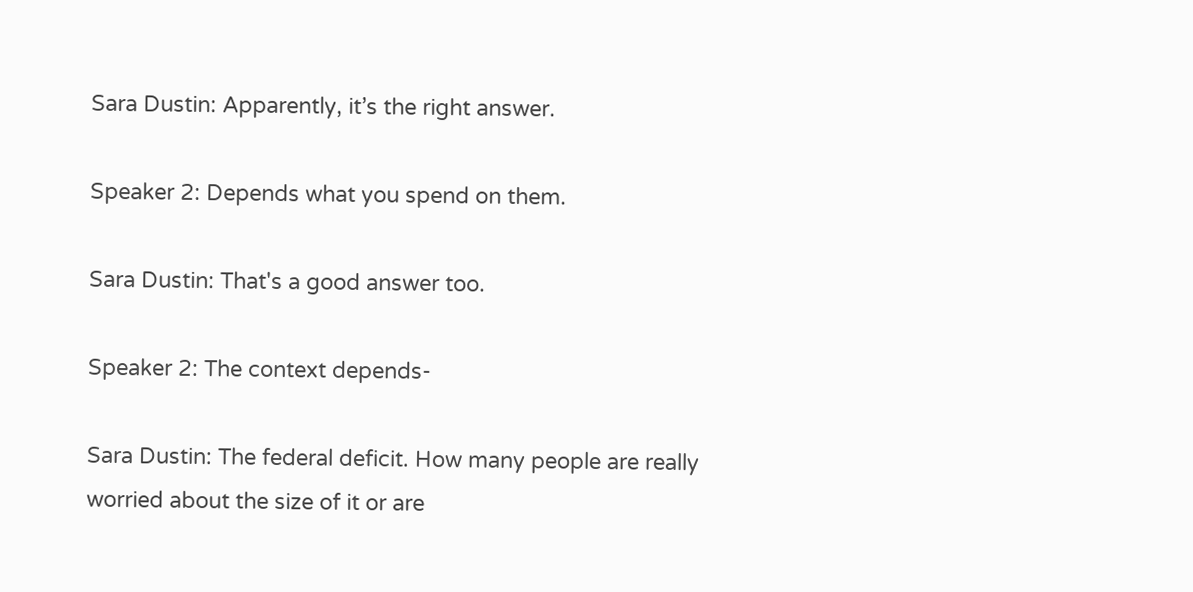Sara Dustin: Apparently, it’s the right answer.

Speaker 2: Depends what you spend on them.

Sara Dustin: That's a good answer too.

Speaker 2: The context depends-

Sara Dustin: The federal deficit. How many people are really worried about the size of it or are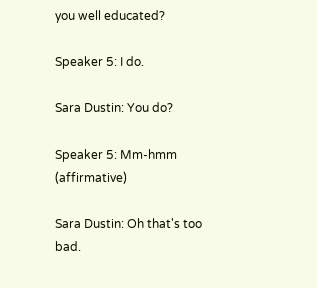you well educated?

Speaker 5: I do.

Sara Dustin: You do?

Speaker 5: Mm-hmm (affirmative)

Sara Dustin: Oh that's too bad.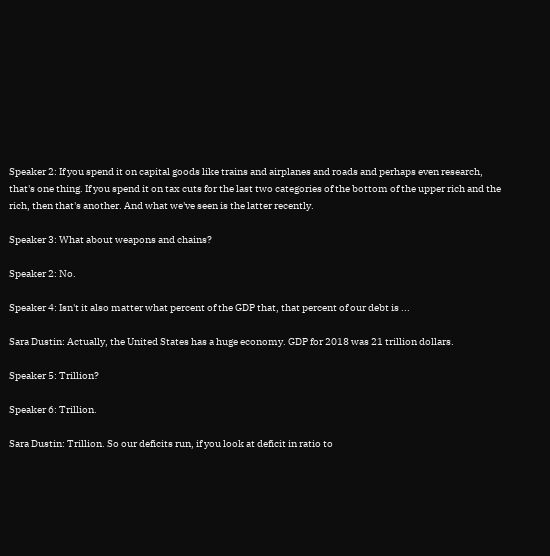Speaker 2: If you spend it on capital goods like trains and airplanes and roads and perhaps even research, that's one thing. If you spend it on tax cuts for the last two categories of the bottom of the upper rich and the rich, then that's another. And what we've seen is the latter recently.

Speaker 3: What about weapons and chains?

Speaker 2: No.

Speaker 4: Isn't it also matter what percent of the GDP that, that percent of our debt is ...

Sara Dustin: Actually, the United States has a huge economy. GDP for 2018 was 21 trillion dollars.

Speaker 5: Trillion?

Speaker 6: Trillion.

Sara Dustin: Trillion. So our deficits run, if you look at deficit in ratio to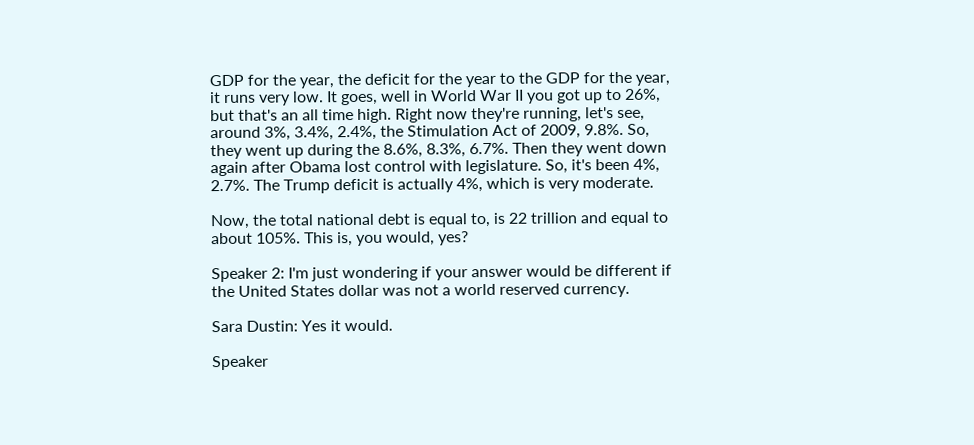GDP for the year, the deficit for the year to the GDP for the year, it runs very low. It goes, well in World War II you got up to 26%, but that's an all time high. Right now they're running, let's see, around 3%, 3.4%, 2.4%, the Stimulation Act of 2009, 9.8%. So, they went up during the 8.6%, 8.3%, 6.7%. Then they went down again after Obama lost control with legislature. So, it's been 4%, 2.7%. The Trump deficit is actually 4%, which is very moderate.

Now, the total national debt is equal to, is 22 trillion and equal to about 105%. This is, you would, yes?

Speaker 2: I'm just wondering if your answer would be different if the United States dollar was not a world reserved currency.

Sara Dustin: Yes it would.

Speaker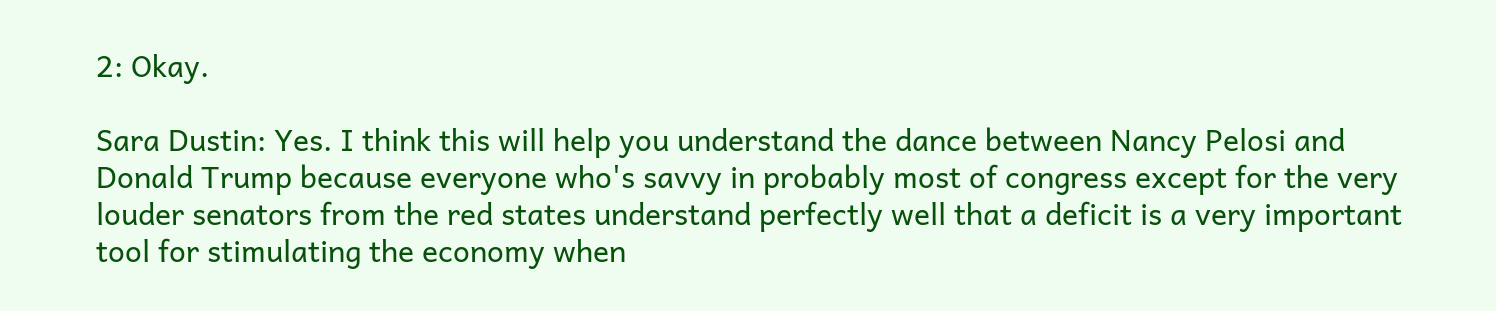2: Okay.

Sara Dustin: Yes. I think this will help you understand the dance between Nancy Pelosi and Donald Trump because everyone who's savvy in probably most of congress except for the very louder senators from the red states understand perfectly well that a deficit is a very important tool for stimulating the economy when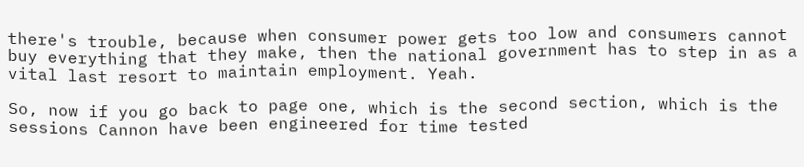there's trouble, because when consumer power gets too low and consumers cannot buy everything that they make, then the national government has to step in as a vital last resort to maintain employment. Yeah.

So, now if you go back to page one, which is the second section, which is the sessions Cannon have been engineered for time tested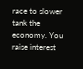race to slower tank the economy. You raise interest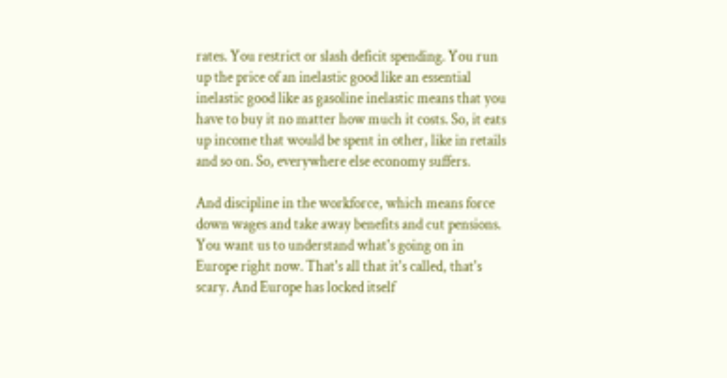rates. You restrict or slash deficit spending. You run up the price of an inelastic good like an essential inelastic good like as gasoline inelastic means that you have to buy it no matter how much it costs. So, it eats up income that would be spent in other, like in retails and so on. So, everywhere else economy suffers.

And discipline in the workforce, which means force down wages and take away benefits and cut pensions. You want us to understand what's going on in Europe right now. That's all that it's called, that's scary. And Europe has locked itself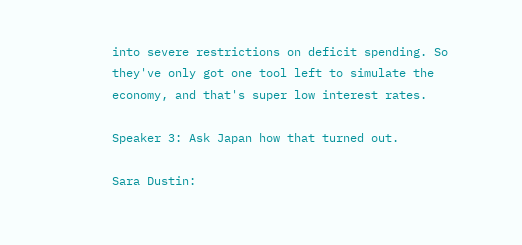into severe restrictions on deficit spending. So they've only got one tool left to simulate the economy, and that's super low interest rates.

Speaker 3: Ask Japan how that turned out.

Sara Dustin: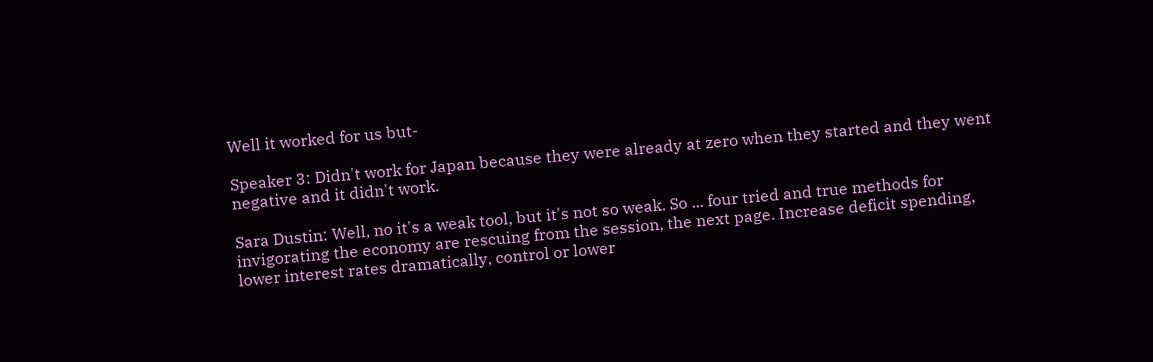Well it worked for us but-

Speaker 3: Didn't work for Japan because they were already at zero when they started and they went negative and it didn't work.

Sara Dustin: Well, no it's a weak tool, but it's not so weak. So ... four tried and true methods for invigorating the economy are rescuing from the session, the next page. Increase deficit spending, lower interest rates dramatically, control or lower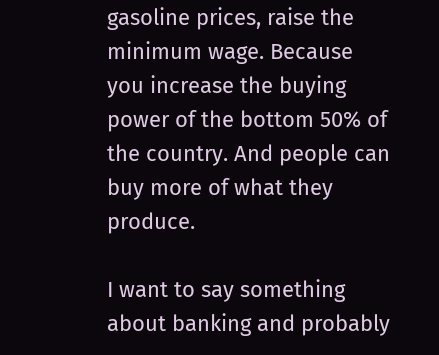gasoline prices, raise the minimum wage. Because you increase the buying power of the bottom 50% of the country. And people can buy more of what they produce.

I want to say something about banking and probably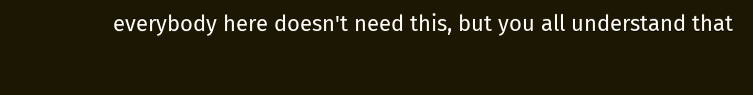everybody here doesn't need this, but you all understand that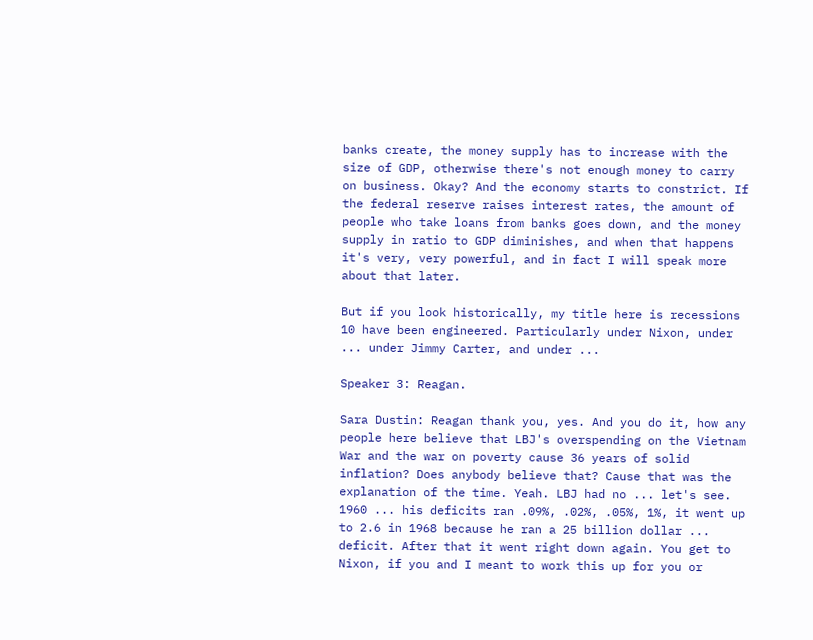banks create, the money supply has to increase with the size of GDP, otherwise there's not enough money to carry on business. Okay? And the economy starts to constrict. If the federal reserve raises interest rates, the amount of people who take loans from banks goes down, and the money supply in ratio to GDP diminishes, and when that happens it's very, very powerful, and in fact I will speak more about that later.

But if you look historically, my title here is recessions 10 have been engineered. Particularly under Nixon, under ... under Jimmy Carter, and under ...

Speaker 3: Reagan.

Sara Dustin: Reagan thank you, yes. And you do it, how any people here believe that LBJ's overspending on the Vietnam War and the war on poverty cause 36 years of solid inflation? Does anybody believe that? Cause that was the explanation of the time. Yeah. LBJ had no ... let's see. 1960 ... his deficits ran .09%, .02%, .05%, 1%, it went up to 2.6 in 1968 because he ran a 25 billion dollar ... deficit. After that it went right down again. You get to Nixon, if you and I meant to work this up for you or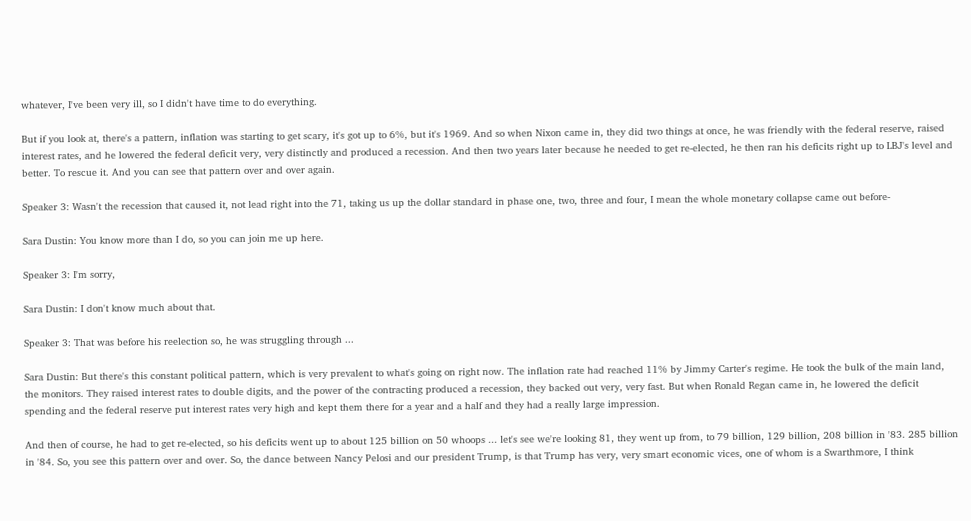whatever, I've been very ill, so I didn't have time to do everything.

But if you look at, there's a pattern, inflation was starting to get scary, it's got up to 6%, but it's 1969. And so when Nixon came in, they did two things at once, he was friendly with the federal reserve, raised interest rates, and he lowered the federal deficit very, very distinctly and produced a recession. And then two years later because he needed to get re-elected, he then ran his deficits right up to LBJ's level and better. To rescue it. And you can see that pattern over and over again.

Speaker 3: Wasn't the recession that caused it, not lead right into the 71, taking us up the dollar standard in phase one, two, three and four, I mean the whole monetary collapse came out before-

Sara Dustin: You know more than I do, so you can join me up here.

Speaker 3: I'm sorry,

Sara Dustin: I don't know much about that.

Speaker 3: That was before his reelection so, he was struggling through ...

Sara Dustin: But there's this constant political pattern, which is very prevalent to what's going on right now. The inflation rate had reached 11% by Jimmy Carter's regime. He took the bulk of the main land, the monitors. They raised interest rates to double digits, and the power of the contracting produced a recession, they backed out very, very fast. But when Ronald Regan came in, he lowered the deficit spending and the federal reserve put interest rates very high and kept them there for a year and a half and they had a really large impression.

And then of course, he had to get re-elected, so his deficits went up to about 125 billion on 50 whoops ... let's see we're looking 81, they went up from, to 79 billion, 129 billion, 208 billion in '83. 285 billion in '84. So, you see this pattern over and over. So, the dance between Nancy Pelosi and our president Trump, is that Trump has very, very smart economic vices, one of whom is a Swarthmore, I think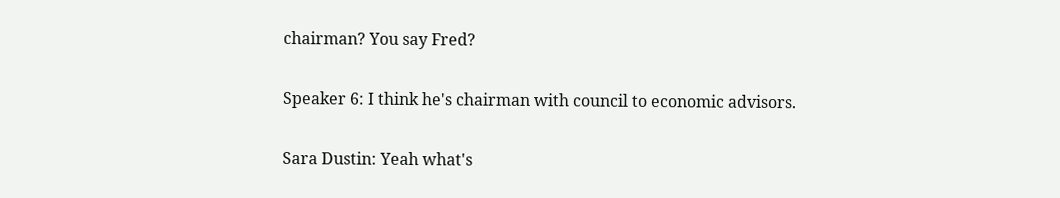chairman? You say Fred?

Speaker 6: I think he's chairman with council to economic advisors.

Sara Dustin: Yeah what's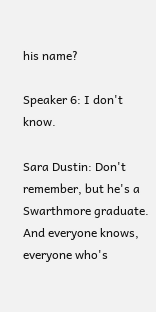his name?

Speaker 6: I don't know.

Sara Dustin: Don't remember, but he's a Swarthmore graduate. And everyone knows, everyone who's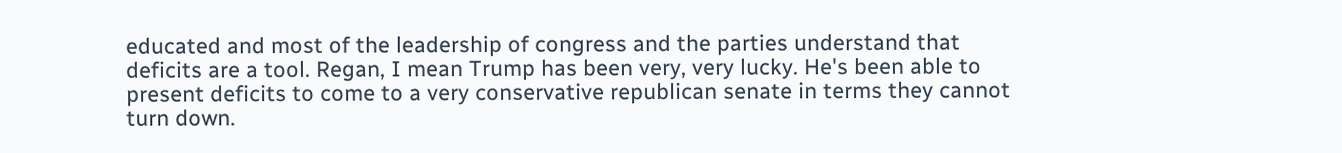educated and most of the leadership of congress and the parties understand that deficits are a tool. Regan, I mean Trump has been very, very lucky. He's been able to present deficits to come to a very conservative republican senate in terms they cannot turn down.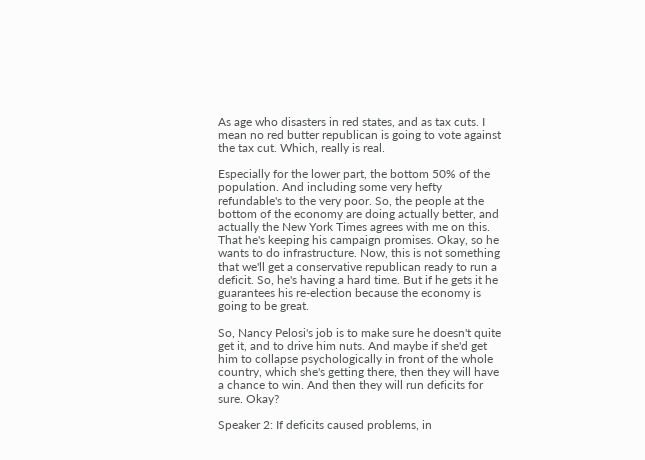As age who disasters in red states, and as tax cuts. I mean no red butter republican is going to vote against the tax cut. Which, really is real.

Especially for the lower part, the bottom 50% of the population. And including some very hefty refundable's to the very poor. So, the people at the bottom of the economy are doing actually better, and actually the New York Times agrees with me on this. That he's keeping his campaign promises. Okay, so he wants to do infrastructure. Now, this is not something that we'll get a conservative republican ready to run a deficit. So, he's having a hard time. But if he gets it he guarantees his re-election because the economy is going to be great.

So, Nancy Pelosi's job is to make sure he doesn't quite get it, and to drive him nuts. And maybe if she'd get him to collapse psychologically in front of the whole country, which she's getting there, then they will have a chance to win. And then they will run deficits for sure. Okay?

Speaker 2: If deficits caused problems, in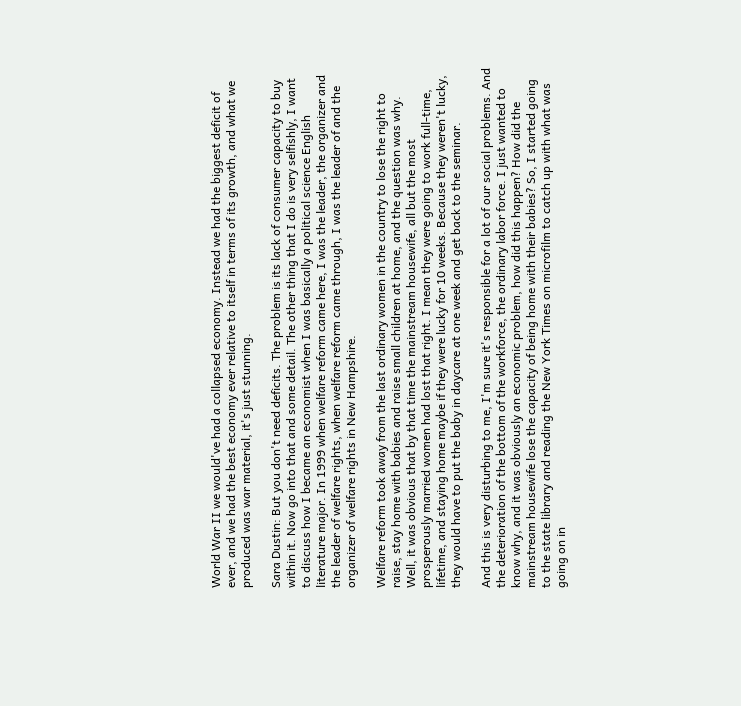World War II we would've had a collapsed economy. Instead we had the biggest deficit of ever, and we had the best economy ever relative to itself in terms of its growth, and what we produced was war material, it's just stunning.

Sara Dustin: But you don't need deficits. The problem is its lack of consumer capacity to buy within it. Now go into that and some detail. The other thing that I do is very selfishly, I want to discuss how I became an economist when I was basically a political science English literature major. In 1999 when welfare reform came here, I was the leader, the organizer and the leader of welfare rights, when welfare reform came through, I was the leader of and the organizer of welfare rights in New Hampshire.

Welfare reform took away from the last ordinary women in the country to lose the right to raise, stay home with babies and raise small children at home, and the question was why. Well, it was obvious that by that time the mainstream housewife, all but the most prosperously married women had lost that right. I mean they were going to work full-time, lifetime, and staying home maybe if they were lucky for 10 weeks. Because they weren't lucky, they would have to put the baby in daycare at one week and get back to the seminar.

And this is very disturbing to me, I'm sure it's responsible for a lot of our social problems. And the deterioration of the bottom of the workforce, the ordinary labor force. I just wanted to know why, and it was obviously an economic problem, how did this happen? How did the mainstream housewife lose the capacity of being home with their babies? So, I started going to the state library and reading the New York Times on microfilm to catch up with what was going on in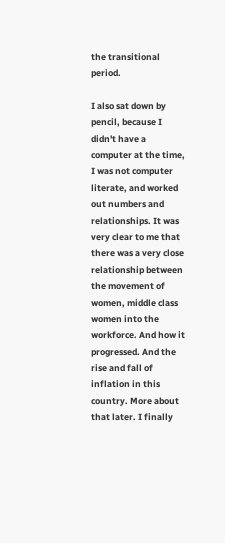the transitional period.

I also sat down by pencil, because I didn't have a computer at the time, I was not computer literate, and worked out numbers and relationships. It was very clear to me that there was a very close relationship between the movement of women, middle class women into the workforce. And how it progressed. And the rise and fall of inflation in this country. More about that later. I finally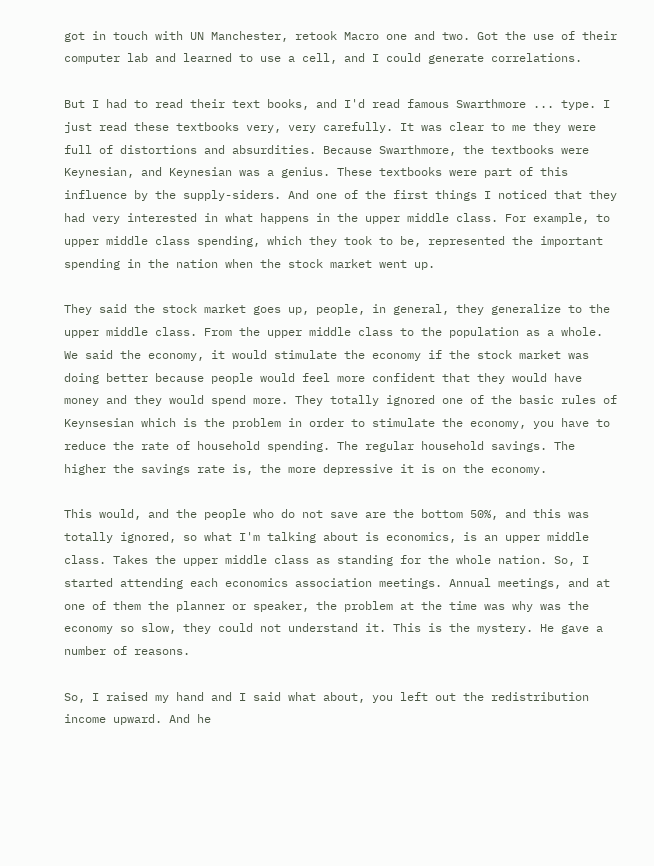got in touch with UN Manchester, retook Macro one and two. Got the use of their computer lab and learned to use a cell, and I could generate correlations.

But I had to read their text books, and I'd read famous Swarthmore ... type. I just read these textbooks very, very carefully. It was clear to me they were full of distortions and absurdities. Because Swarthmore, the textbooks were Keynesian, and Keynesian was a genius. These textbooks were part of this influence by the supply-siders. And one of the first things I noticed that they had very interested in what happens in the upper middle class. For example, to upper middle class spending, which they took to be, represented the important spending in the nation when the stock market went up.

They said the stock market goes up, people, in general, they generalize to the upper middle class. From the upper middle class to the population as a whole. We said the economy, it would stimulate the economy if the stock market was doing better because people would feel more confident that they would have money and they would spend more. They totally ignored one of the basic rules of Keynsesian which is the problem in order to stimulate the economy, you have to reduce the rate of household spending. The regular household savings. The higher the savings rate is, the more depressive it is on the economy.

This would, and the people who do not save are the bottom 50%, and this was totally ignored, so what I'm talking about is economics, is an upper middle class. Takes the upper middle class as standing for the whole nation. So, I started attending each economics association meetings. Annual meetings, and at one of them the planner or speaker, the problem at the time was why was the economy so slow, they could not understand it. This is the mystery. He gave a number of reasons.

So, I raised my hand and I said what about, you left out the redistribution income upward. And he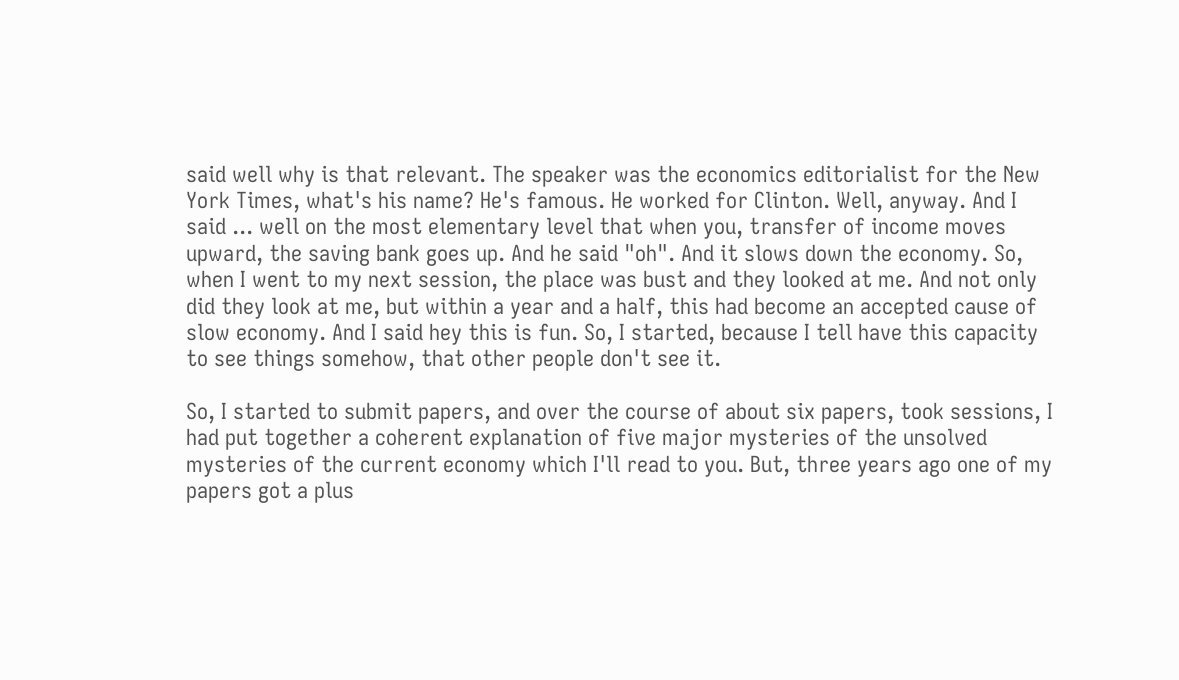said well why is that relevant. The speaker was the economics editorialist for the New York Times, what's his name? He's famous. He worked for Clinton. Well, anyway. And I said ... well on the most elementary level that when you, transfer of income moves upward, the saving bank goes up. And he said "oh". And it slows down the economy. So, when I went to my next session, the place was bust and they looked at me. And not only did they look at me, but within a year and a half, this had become an accepted cause of slow economy. And I said hey this is fun. So, I started, because I tell have this capacity to see things somehow, that other people don't see it.

So, I started to submit papers, and over the course of about six papers, took sessions, I had put together a coherent explanation of five major mysteries of the unsolved mysteries of the current economy which I'll read to you. But, three years ago one of my papers got a plus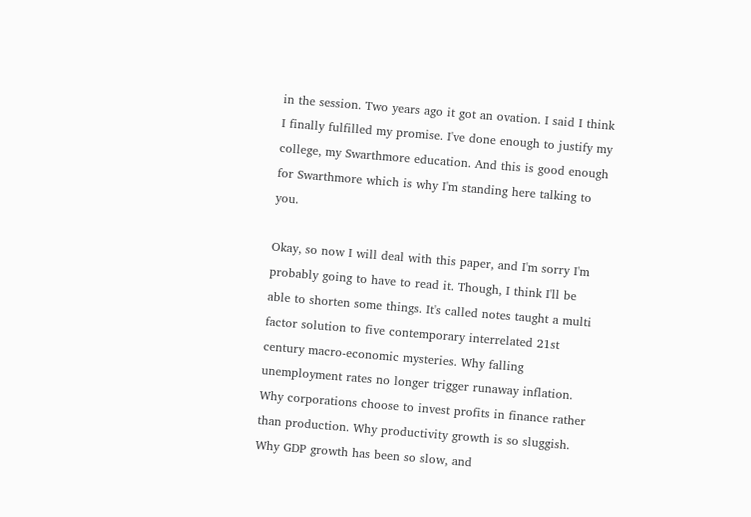in the session. Two years ago it got an ovation. I said I think I finally fulfilled my promise. I've done enough to justify my college, my Swarthmore education. And this is good enough for Swarthmore which is why I'm standing here talking to you.

Okay, so now I will deal with this paper, and I'm sorry I'm probably going to have to read it. Though, I think I'll be able to shorten some things. It's called notes taught a multi factor solution to five contemporary interrelated 21st century macro-economic mysteries. Why falling unemployment rates no longer trigger runaway inflation. Why corporations choose to invest profits in finance rather than production. Why productivity growth is so sluggish. Why GDP growth has been so slow, and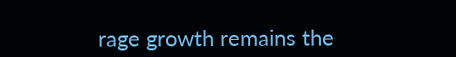rage growth remains the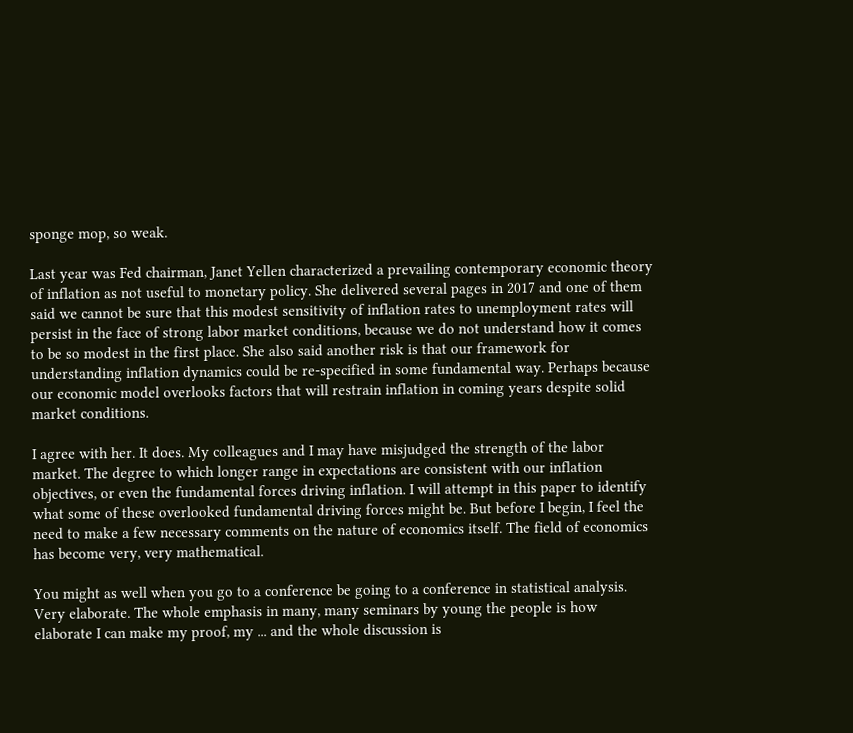sponge mop, so weak.

Last year was Fed chairman, Janet Yellen characterized a prevailing contemporary economic theory of inflation as not useful to monetary policy. She delivered several pages in 2017 and one of them said we cannot be sure that this modest sensitivity of inflation rates to unemployment rates will persist in the face of strong labor market conditions, because we do not understand how it comes to be so modest in the first place. She also said another risk is that our framework for understanding inflation dynamics could be re-specified in some fundamental way. Perhaps because our economic model overlooks factors that will restrain inflation in coming years despite solid market conditions.

I agree with her. It does. My colleagues and I may have misjudged the strength of the labor market. The degree to which longer range in expectations are consistent with our inflation objectives, or even the fundamental forces driving inflation. I will attempt in this paper to identify what some of these overlooked fundamental driving forces might be. But before I begin, I feel the need to make a few necessary comments on the nature of economics itself. The field of economics has become very, very mathematical.

You might as well when you go to a conference be going to a conference in statistical analysis. Very elaborate. The whole emphasis in many, many seminars by young the people is how elaborate I can make my proof, my ... and the whole discussion is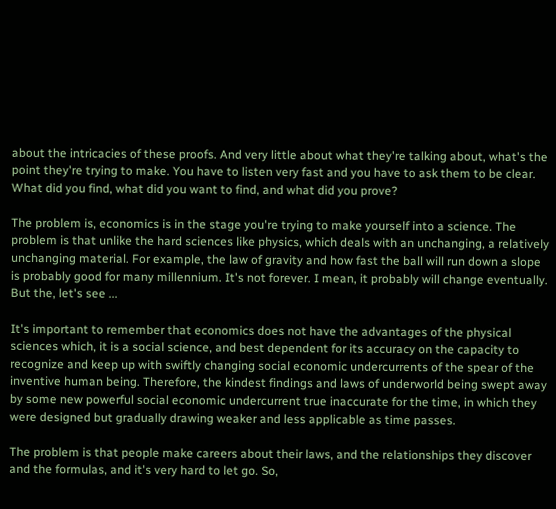about the intricacies of these proofs. And very little about what they're talking about, what's the point they're trying to make. You have to listen very fast and you have to ask them to be clear. What did you find, what did you want to find, and what did you prove?

The problem is, economics is in the stage you're trying to make yourself into a science. The problem is that unlike the hard sciences like physics, which deals with an unchanging, a relatively unchanging material. For example, the law of gravity and how fast the ball will run down a slope is probably good for many millennium. It's not forever. I mean, it probably will change eventually. But the, let's see ...

It's important to remember that economics does not have the advantages of the physical sciences which, it is a social science, and best dependent for its accuracy on the capacity to recognize and keep up with swiftly changing social economic undercurrents of the spear of the inventive human being. Therefore, the kindest findings and laws of underworld being swept away by some new powerful social economic undercurrent true inaccurate for the time, in which they were designed but gradually drawing weaker and less applicable as time passes.

The problem is that people make careers about their laws, and the relationships they discover and the formulas, and it's very hard to let go. So,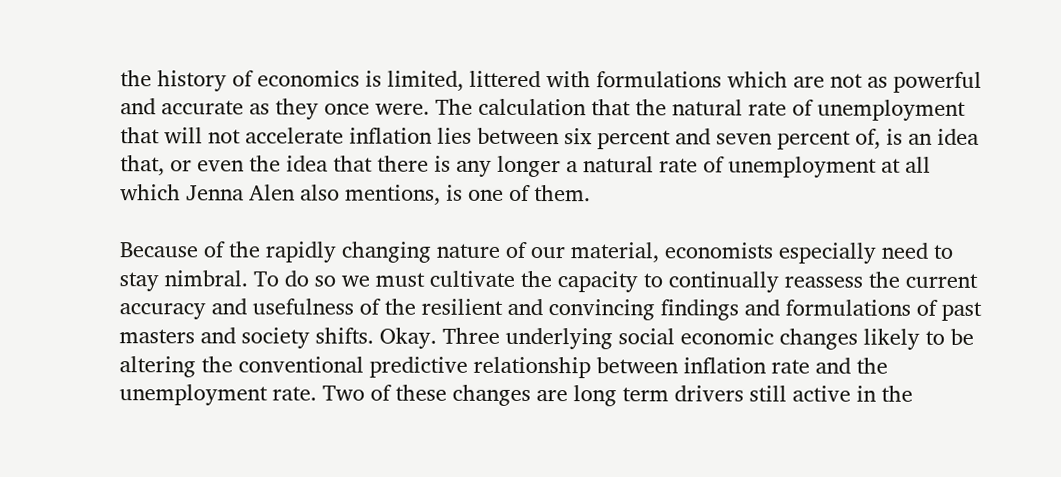the history of economics is limited, littered with formulations which are not as powerful and accurate as they once were. The calculation that the natural rate of unemployment that will not accelerate inflation lies between six percent and seven percent of, is an idea that, or even the idea that there is any longer a natural rate of unemployment at all which Jenna Alen also mentions, is one of them.

Because of the rapidly changing nature of our material, economists especially need to stay nimbral. To do so we must cultivate the capacity to continually reassess the current accuracy and usefulness of the resilient and convincing findings and formulations of past masters and society shifts. Okay. Three underlying social economic changes likely to be altering the conventional predictive relationship between inflation rate and the unemployment rate. Two of these changes are long term drivers still active in the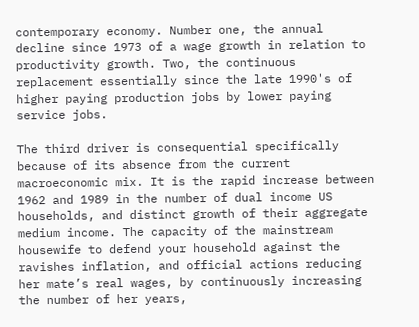contemporary economy. Number one, the annual decline since 1973 of a wage growth in relation to productivity growth. Two, the continuous replacement essentially since the late 1990's of higher paying production jobs by lower paying service jobs.

The third driver is consequential specifically because of its absence from the current macroeconomic mix. It is the rapid increase between 1962 and 1989 in the number of dual income US households, and distinct growth of their aggregate medium income. The capacity of the mainstream housewife to defend your household against the ravishes inflation, and official actions reducing her mate’s real wages, by continuously increasing the number of her years,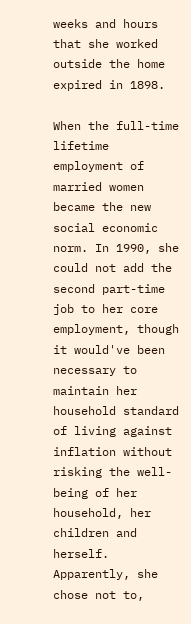weeks and hours that she worked outside the home expired in 1898.

When the full-time lifetime employment of married women became the new social economic norm. In 1990, she could not add the second part-time job to her core employment, though it would've been necessary to maintain her household standard of living against inflation without risking the well-being of her household, her children and herself. Apparently, she chose not to,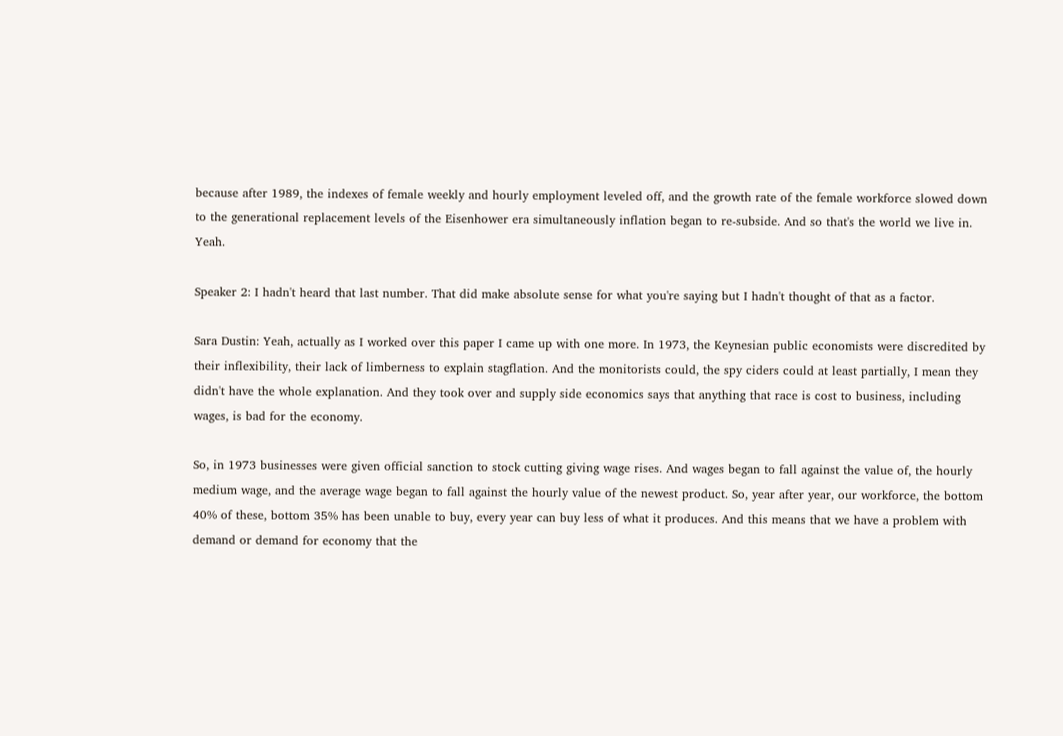because after 1989, the indexes of female weekly and hourly employment leveled off, and the growth rate of the female workforce slowed down to the generational replacement levels of the Eisenhower era simultaneously inflation began to re-subside. And so that's the world we live in. Yeah.

Speaker 2: I hadn't heard that last number. That did make absolute sense for what you're saying but I hadn't thought of that as a factor.

Sara Dustin: Yeah, actually as I worked over this paper I came up with one more. In 1973, the Keynesian public economists were discredited by their inflexibility, their lack of limberness to explain stagflation. And the monitorists could, the spy ciders could at least partially, I mean they didn't have the whole explanation. And they took over and supply side economics says that anything that race is cost to business, including wages, is bad for the economy.

So, in 1973 businesses were given official sanction to stock cutting giving wage rises. And wages began to fall against the value of, the hourly medium wage, and the average wage began to fall against the hourly value of the newest product. So, year after year, our workforce, the bottom 40% of these, bottom 35% has been unable to buy, every year can buy less of what it produces. And this means that we have a problem with demand or demand for economy that the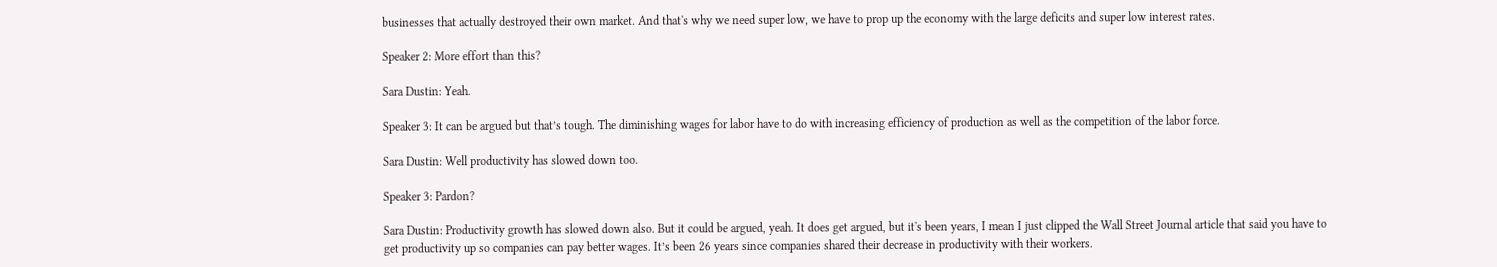businesses that actually destroyed their own market. And that's why we need super low, we have to prop up the economy with the large deficits and super low interest rates.

Speaker 2: More effort than this?

Sara Dustin: Yeah.

Speaker 3: It can be argued but that’s tough. The diminishing wages for labor have to do with increasing efficiency of production as well as the competition of the labor force.

Sara Dustin: Well productivity has slowed down too.

Speaker 3: Pardon?

Sara Dustin: Productivity growth has slowed down also. But it could be argued, yeah. It does get argued, but it's been years, I mean I just clipped the Wall Street Journal article that said you have to get productivity up so companies can pay better wages. It’s been 26 years since companies shared their decrease in productivity with their workers.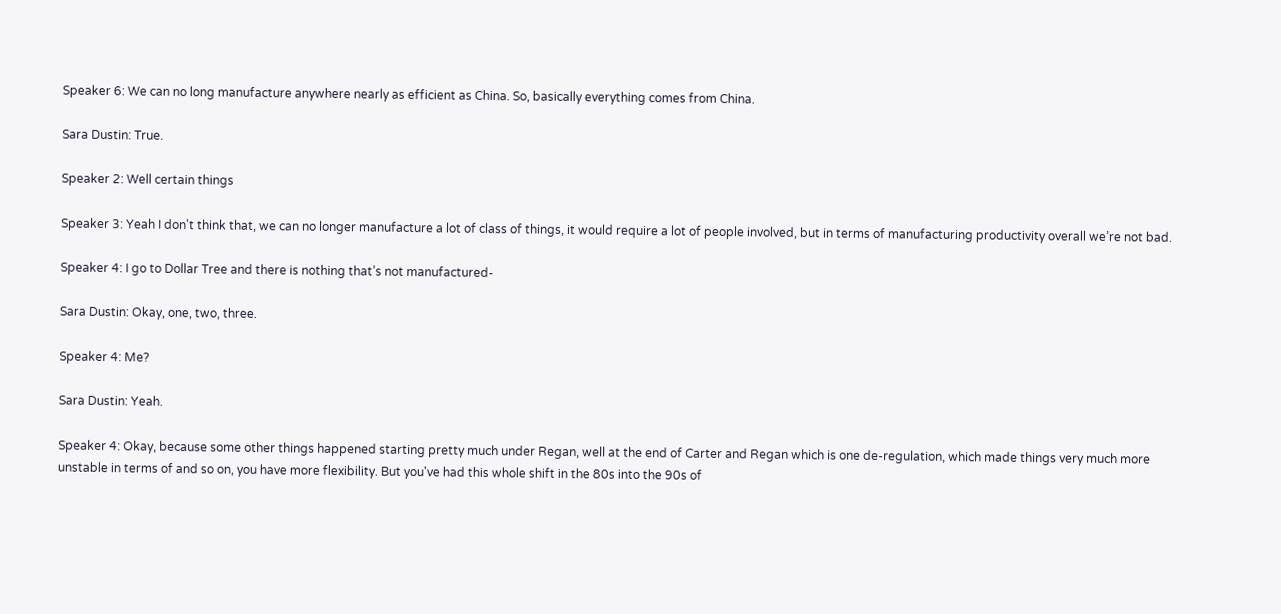Speaker 6: We can no long manufacture anywhere nearly as efficient as China. So, basically everything comes from China.

Sara Dustin: True.

Speaker 2: Well certain things

Speaker 3: Yeah I don't think that, we can no longer manufacture a lot of class of things, it would require a lot of people involved, but in terms of manufacturing productivity overall we’re not bad.

Speaker 4: I go to Dollar Tree and there is nothing that’s not manufactured-

Sara Dustin: Okay, one, two, three.

Speaker 4: Me?

Sara Dustin: Yeah.

Speaker 4: Okay, because some other things happened starting pretty much under Regan, well at the end of Carter and Regan which is one de-regulation, which made things very much more unstable in terms of and so on, you have more flexibility. But you've had this whole shift in the 80s into the 90s of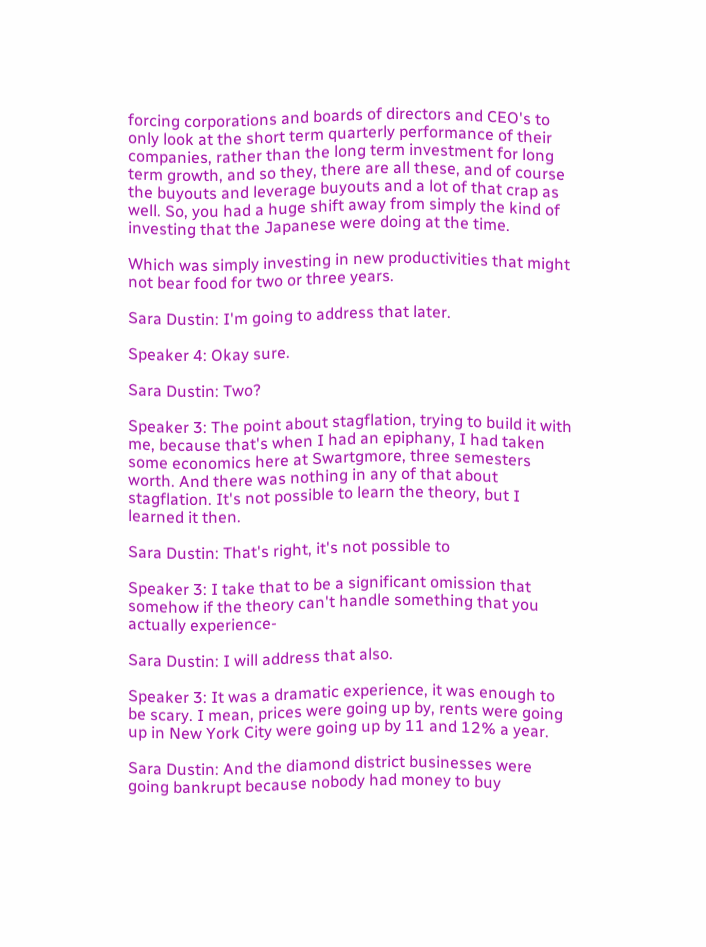forcing corporations and boards of directors and CEO's to only look at the short term quarterly performance of their companies, rather than the long term investment for long term growth, and so they, there are all these, and of course the buyouts and leverage buyouts and a lot of that crap as well. So, you had a huge shift away from simply the kind of investing that the Japanese were doing at the time.

Which was simply investing in new productivities that might not bear food for two or three years.

Sara Dustin: I'm going to address that later.

Speaker 4: Okay sure.

Sara Dustin: Two?

Speaker 3: The point about stagflation, trying to build it with me, because that's when I had an epiphany, I had taken some economics here at Swartgmore, three semesters worth. And there was nothing in any of that about stagflation. It's not possible to learn the theory, but I learned it then.

Sara Dustin: That's right, it's not possible to

Speaker 3: I take that to be a significant omission that somehow if the theory can't handle something that you actually experience-

Sara Dustin: I will address that also.

Speaker 3: It was a dramatic experience, it was enough to be scary. I mean, prices were going up by, rents were going up in New York City were going up by 11 and 12% a year.

Sara Dustin: And the diamond district businesses were going bankrupt because nobody had money to buy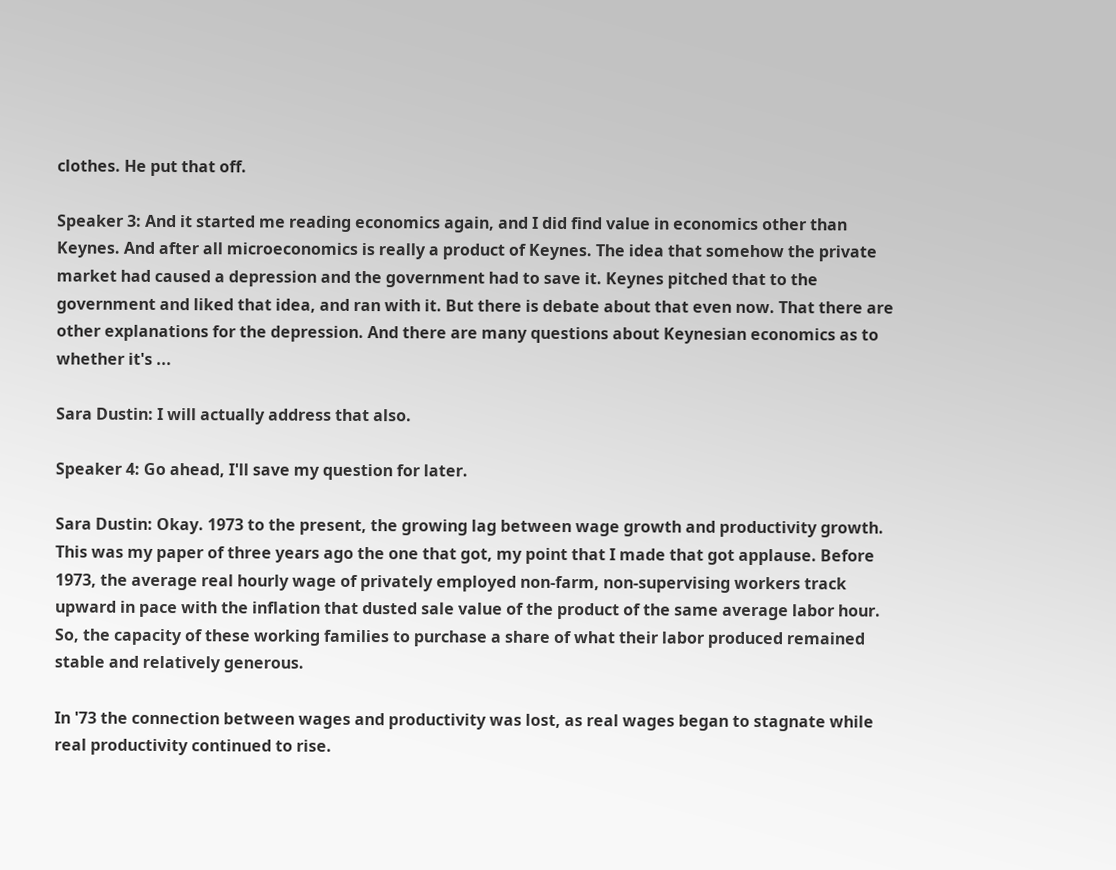clothes. He put that off.

Speaker 3: And it started me reading economics again, and I did find value in economics other than Keynes. And after all microeconomics is really a product of Keynes. The idea that somehow the private market had caused a depression and the government had to save it. Keynes pitched that to the government and liked that idea, and ran with it. But there is debate about that even now. That there are other explanations for the depression. And there are many questions about Keynesian economics as to whether it's ...

Sara Dustin: I will actually address that also.

Speaker 4: Go ahead, I'll save my question for later.

Sara Dustin: Okay. 1973 to the present, the growing lag between wage growth and productivity growth. This was my paper of three years ago the one that got, my point that I made that got applause. Before 1973, the average real hourly wage of privately employed non-farm, non-supervising workers track upward in pace with the inflation that dusted sale value of the product of the same average labor hour. So, the capacity of these working families to purchase a share of what their labor produced remained stable and relatively generous.

In '73 the connection between wages and productivity was lost, as real wages began to stagnate while real productivity continued to rise.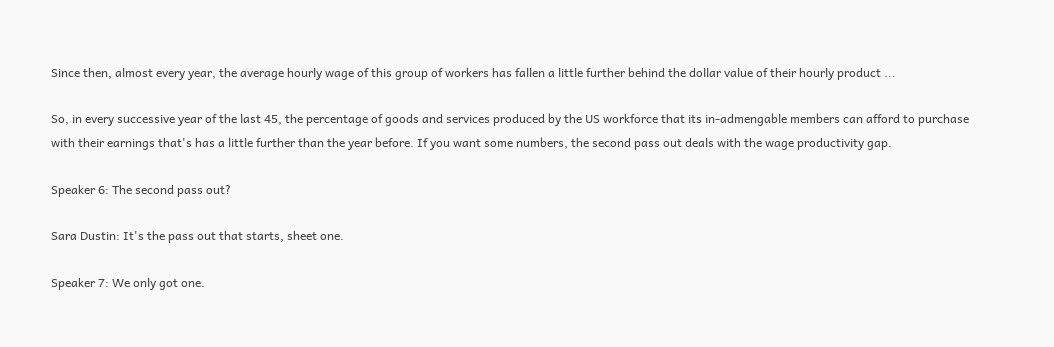Since then, almost every year, the average hourly wage of this group of workers has fallen a little further behind the dollar value of their hourly product ...

So, in every successive year of the last 45, the percentage of goods and services produced by the US workforce that its in-admengable members can afford to purchase with their earnings that's has a little further than the year before. If you want some numbers, the second pass out deals with the wage productivity gap.

Speaker 6: The second pass out?

Sara Dustin: It's the pass out that starts, sheet one.

Speaker 7: We only got one.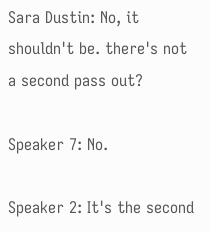Sara Dustin: No, it shouldn't be. there's not a second pass out?

Speaker 7: No.

Speaker 2: It's the second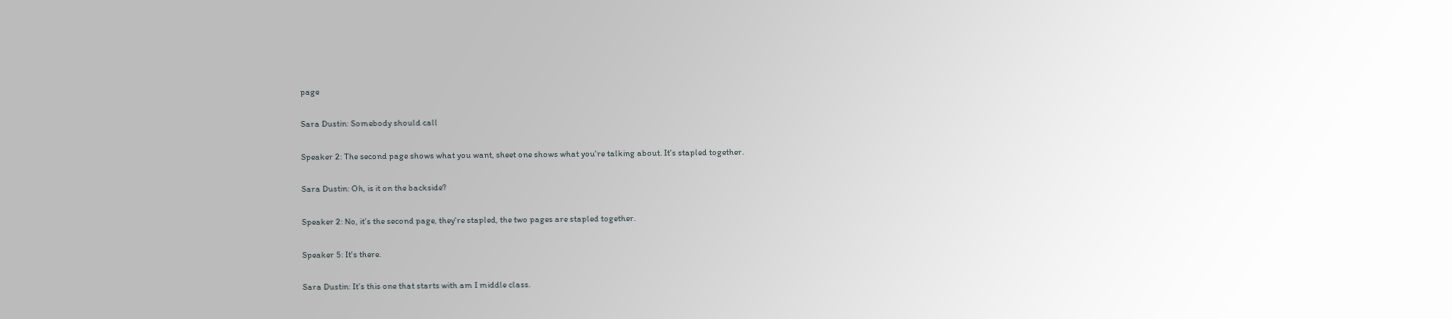page

Sara Dustin: Somebody should call

Speaker 2: The second page shows what you want, sheet one shows what you're talking about. It's stapled together.

Sara Dustin: Oh, is it on the backside?

Speaker 2: No, it's the second page, they're stapled, the two pages are stapled together.

Speaker 5: It's there.

Sara Dustin: It’s this one that starts with am I middle class.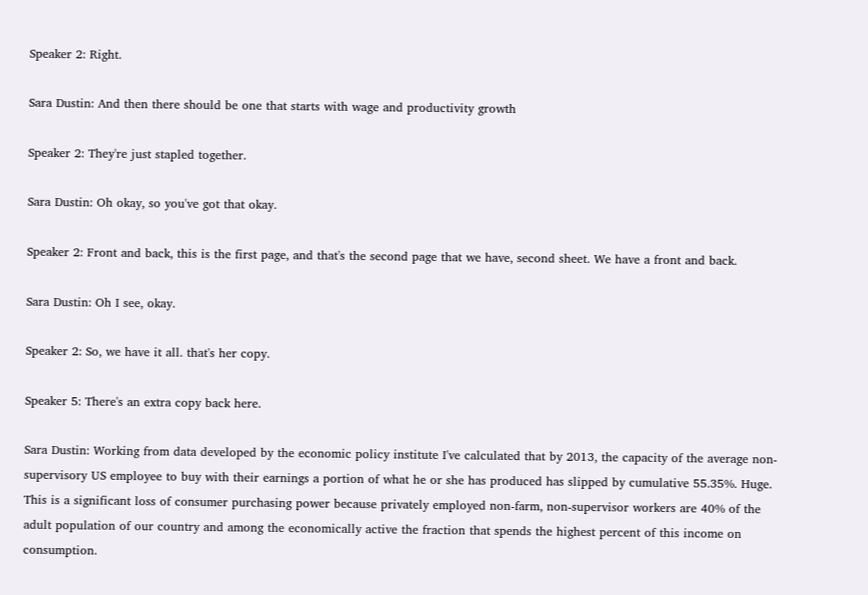Speaker 2: Right.

Sara Dustin: And then there should be one that starts with wage and productivity growth

Speaker 2: They're just stapled together.

Sara Dustin: Oh okay, so you've got that okay.

Speaker 2: Front and back, this is the first page, and that's the second page that we have, second sheet. We have a front and back.

Sara Dustin: Oh I see, okay.

Speaker 2: So, we have it all. that's her copy.

Speaker 5: There's an extra copy back here.

Sara Dustin: Working from data developed by the economic policy institute I've calculated that by 2013, the capacity of the average non-supervisory US employee to buy with their earnings a portion of what he or she has produced has slipped by cumulative 55.35%. Huge. This is a significant loss of consumer purchasing power because privately employed non-farm, non-supervisor workers are 40% of the adult population of our country and among the economically active the fraction that spends the highest percent of this income on consumption.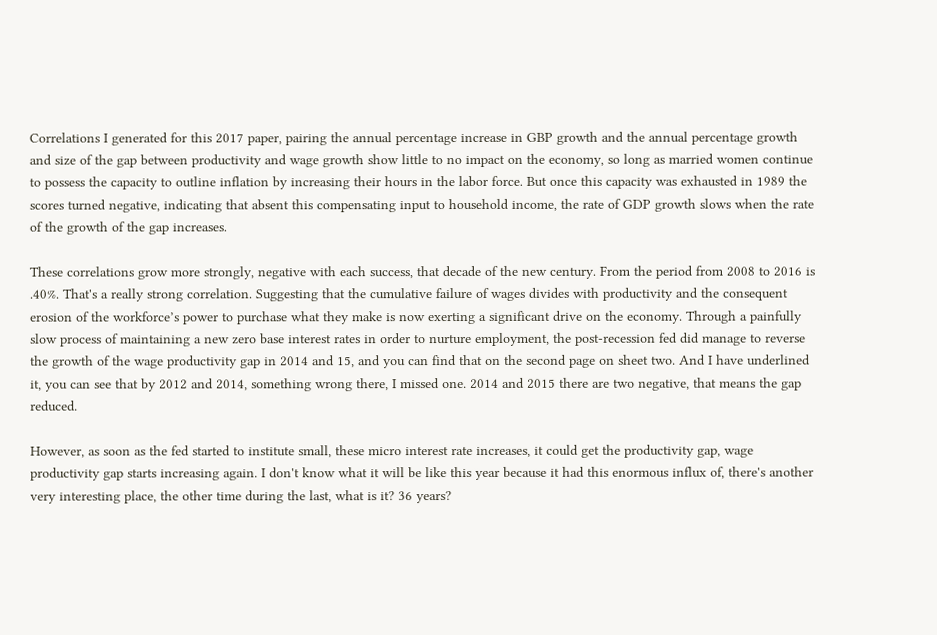Correlations I generated for this 2017 paper, pairing the annual percentage increase in GBP growth and the annual percentage growth and size of the gap between productivity and wage growth show little to no impact on the economy, so long as married women continue to possess the capacity to outline inflation by increasing their hours in the labor force. But once this capacity was exhausted in 1989 the scores turned negative, indicating that absent this compensating input to household income, the rate of GDP growth slows when the rate of the growth of the gap increases.

These correlations grow more strongly, negative with each success, that decade of the new century. From the period from 2008 to 2016 is .40%. That's a really strong correlation. Suggesting that the cumulative failure of wages divides with productivity and the consequent erosion of the workforce’s power to purchase what they make is now exerting a significant drive on the economy. Through a painfully slow process of maintaining a new zero base interest rates in order to nurture employment, the post-recession fed did manage to reverse the growth of the wage productivity gap in 2014 and 15, and you can find that on the second page on sheet two. And I have underlined it, you can see that by 2012 and 2014, something wrong there, I missed one. 2014 and 2015 there are two negative, that means the gap reduced.

However, as soon as the fed started to institute small, these micro interest rate increases, it could get the productivity gap, wage productivity gap starts increasing again. I don't know what it will be like this year because it had this enormous influx of, there's another very interesting place, the other time during the last, what is it? 36 years?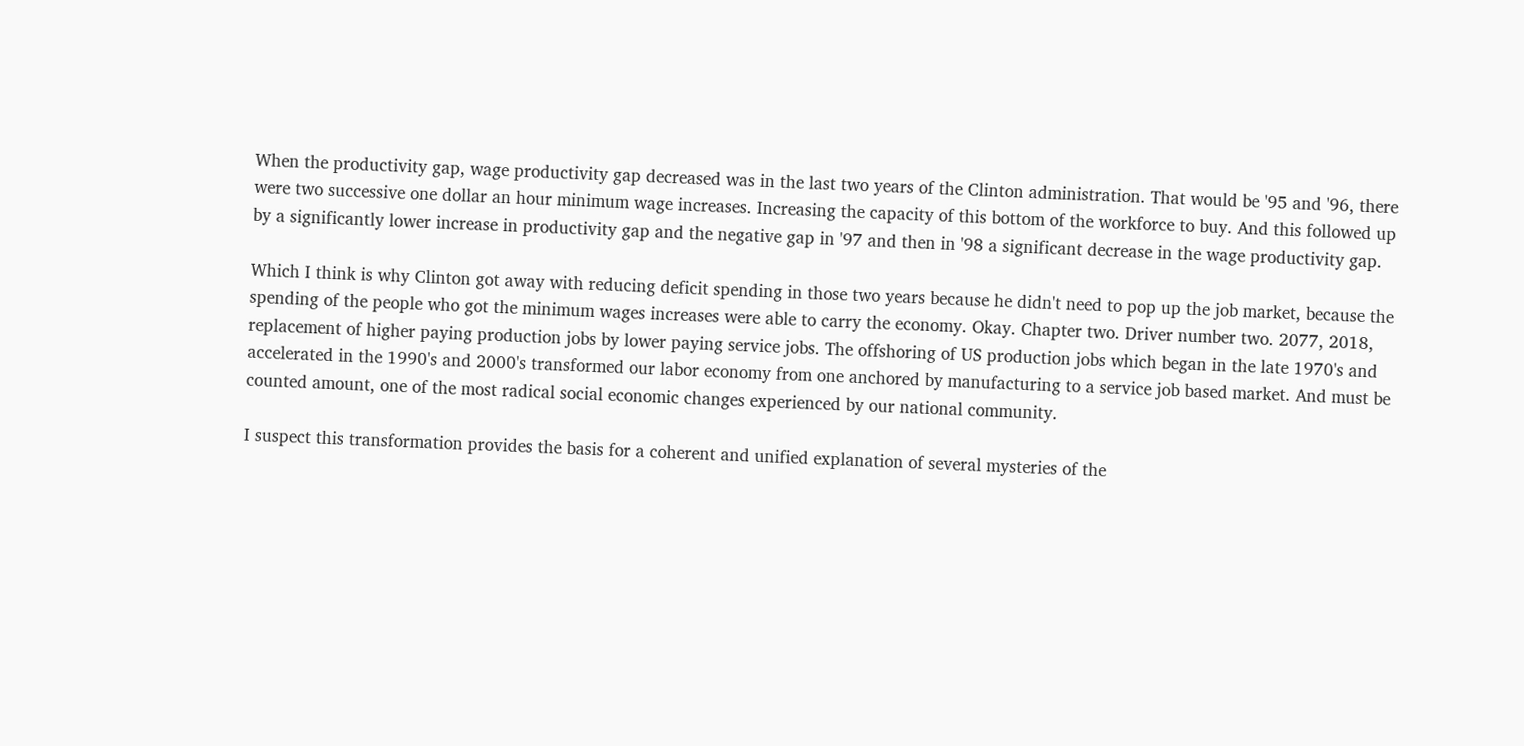When the productivity gap, wage productivity gap decreased was in the last two years of the Clinton administration. That would be '95 and '96, there were two successive one dollar an hour minimum wage increases. Increasing the capacity of this bottom of the workforce to buy. And this followed up by a significantly lower increase in productivity gap and the negative gap in '97 and then in '98 a significant decrease in the wage productivity gap.

Which I think is why Clinton got away with reducing deficit spending in those two years because he didn't need to pop up the job market, because the spending of the people who got the minimum wages increases were able to carry the economy. Okay. Chapter two. Driver number two. 2077, 2018, replacement of higher paying production jobs by lower paying service jobs. The offshoring of US production jobs which began in the late 1970's and accelerated in the 1990's and 2000's transformed our labor economy from one anchored by manufacturing to a service job based market. And must be counted amount, one of the most radical social economic changes experienced by our national community.

I suspect this transformation provides the basis for a coherent and unified explanation of several mysteries of the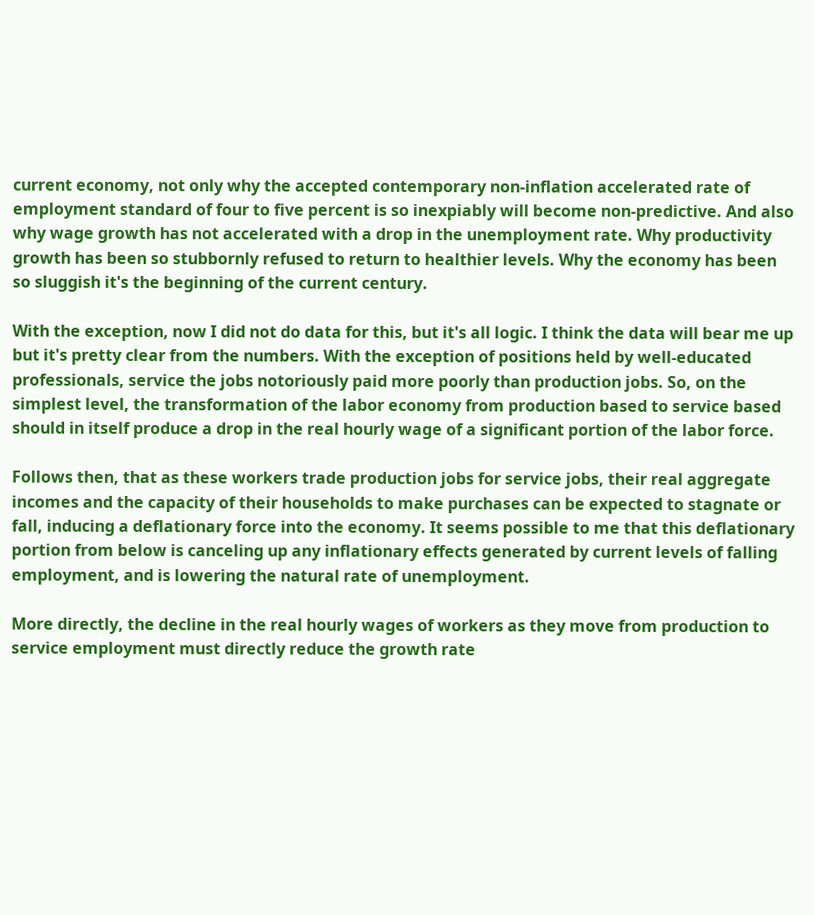current economy, not only why the accepted contemporary non-inflation accelerated rate of employment standard of four to five percent is so inexpiably will become non-predictive. And also why wage growth has not accelerated with a drop in the unemployment rate. Why productivity growth has been so stubbornly refused to return to healthier levels. Why the economy has been so sluggish it's the beginning of the current century.

With the exception, now I did not do data for this, but it's all logic. I think the data will bear me up but it's pretty clear from the numbers. With the exception of positions held by well-educated professionals, service the jobs notoriously paid more poorly than production jobs. So, on the simplest level, the transformation of the labor economy from production based to service based should in itself produce a drop in the real hourly wage of a significant portion of the labor force.

Follows then, that as these workers trade production jobs for service jobs, their real aggregate incomes and the capacity of their households to make purchases can be expected to stagnate or fall, inducing a deflationary force into the economy. It seems possible to me that this deflationary portion from below is canceling up any inflationary effects generated by current levels of falling employment, and is lowering the natural rate of unemployment.

More directly, the decline in the real hourly wages of workers as they move from production to service employment must directly reduce the growth rate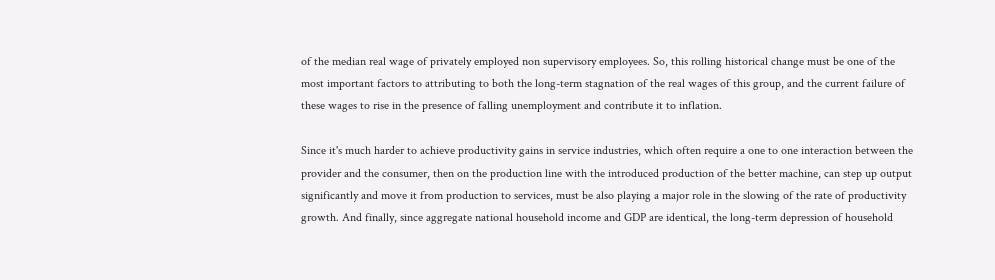of the median real wage of privately employed non supervisory employees. So, this rolling historical change must be one of the most important factors to attributing to both the long-term stagnation of the real wages of this group, and the current failure of these wages to rise in the presence of falling unemployment and contribute it to inflation.

Since it's much harder to achieve productivity gains in service industries, which often require a one to one interaction between the provider and the consumer, then on the production line with the introduced production of the better machine, can step up output significantly and move it from production to services, must be also playing a major role in the slowing of the rate of productivity growth. And finally, since aggregate national household income and GDP are identical, the long-term depression of household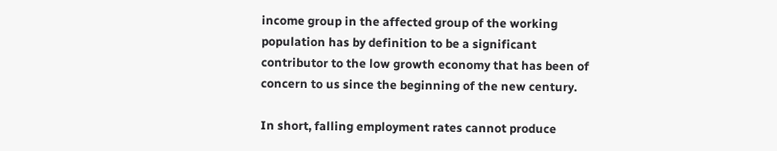income group in the affected group of the working population has by definition to be a significant contributor to the low growth economy that has been of concern to us since the beginning of the new century.

In short, falling employment rates cannot produce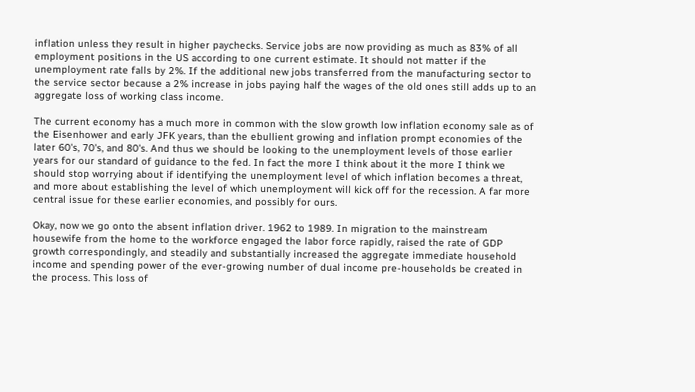inflation unless they result in higher paychecks. Service jobs are now providing as much as 83% of all employment positions in the US according to one current estimate. It should not matter if the unemployment rate falls by 2%. If the additional new jobs transferred from the manufacturing sector to the service sector because a 2% increase in jobs paying half the wages of the old ones still adds up to an aggregate loss of working class income.

The current economy has a much more in common with the slow growth low inflation economy sale as of the Eisenhower and early JFK years, than the ebullient growing and inflation prompt economies of the later 60's, 70's, and 80's. And thus we should be looking to the unemployment levels of those earlier years for our standard of guidance to the fed. In fact the more I think about it the more I think we should stop worrying about if identifying the unemployment level of which inflation becomes a threat, and more about establishing the level of which unemployment will kick off for the recession. A far more central issue for these earlier economies, and possibly for ours.

Okay, now we go onto the absent inflation driver. 1962 to 1989. In migration to the mainstream housewife from the home to the workforce engaged the labor force rapidly, raised the rate of GDP growth correspondingly, and steadily and substantially increased the aggregate immediate household income and spending power of the ever-growing number of dual income pre-households be created in the process. This loss of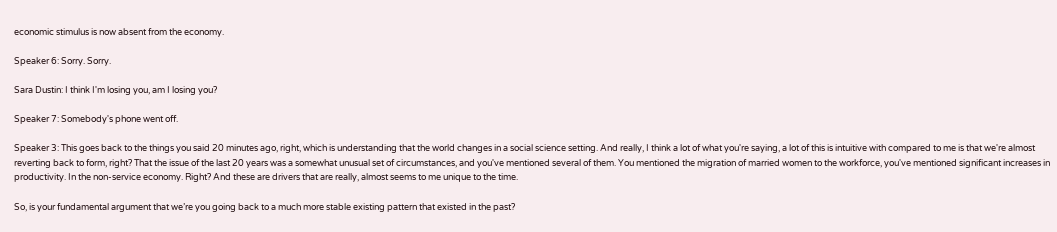economic stimulus is now absent from the economy.

Speaker 6: Sorry. Sorry.

Sara Dustin: I think I'm losing you, am I losing you?

Speaker 7: Somebody's phone went off.

Speaker 3: This goes back to the things you said 20 minutes ago, right, which is understanding that the world changes in a social science setting. And really, I think a lot of what you're saying, a lot of this is intuitive with compared to me is that we're almost reverting back to form, right? That the issue of the last 20 years was a somewhat unusual set of circumstances, and you've mentioned several of them. You mentioned the migration of married women to the workforce, you've mentioned significant increases in productivity. In the non-service economy. Right? And these are drivers that are really, almost seems to me unique to the time.

So, is your fundamental argument that we’re you going back to a much more stable existing pattern that existed in the past?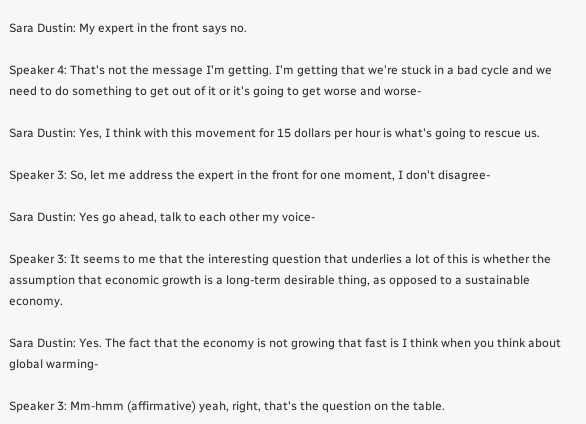Sara Dustin: My expert in the front says no.

Speaker 4: That's not the message I'm getting. I'm getting that we're stuck in a bad cycle and we need to do something to get out of it or it's going to get worse and worse-

Sara Dustin: Yes, I think with this movement for 15 dollars per hour is what's going to rescue us.

Speaker 3: So, let me address the expert in the front for one moment, I don't disagree-

Sara Dustin: Yes go ahead, talk to each other my voice-

Speaker 3: It seems to me that the interesting question that underlies a lot of this is whether the assumption that economic growth is a long-term desirable thing, as opposed to a sustainable economy.

Sara Dustin: Yes. The fact that the economy is not growing that fast is I think when you think about global warming-

Speaker 3: Mm-hmm (affirmative) yeah, right, that's the question on the table.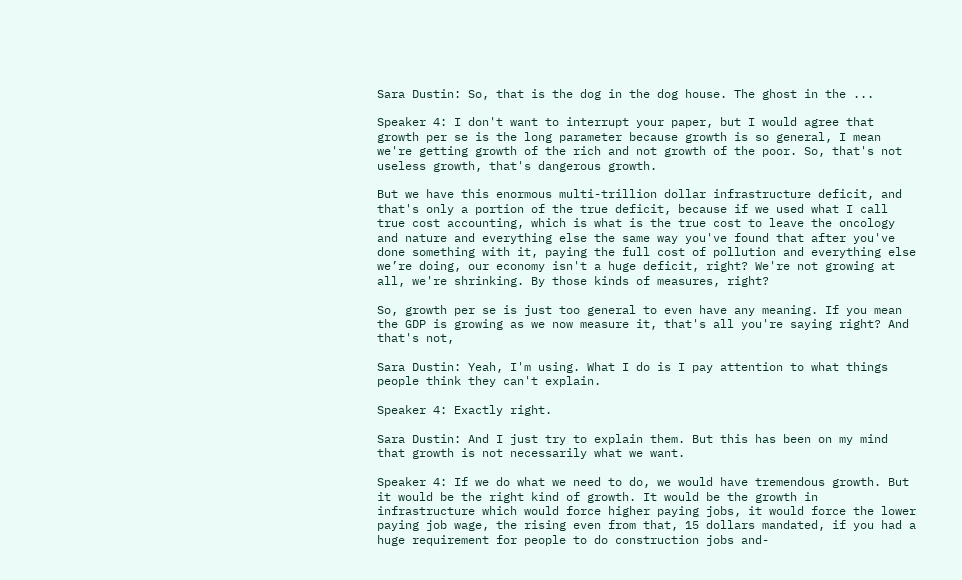Sara Dustin: So, that is the dog in the dog house. The ghost in the ...

Speaker 4: I don't want to interrupt your paper, but I would agree that growth per se is the long parameter because growth is so general, I mean we're getting growth of the rich and not growth of the poor. So, that's not useless growth, that's dangerous growth.

But we have this enormous multi-trillion dollar infrastructure deficit, and that's only a portion of the true deficit, because if we used what I call true cost accounting, which is what is the true cost to leave the oncology and nature and everything else the same way you've found that after you've done something with it, paying the full cost of pollution and everything else we’re doing, our economy isn't a huge deficit, right? We're not growing at all, we're shrinking. By those kinds of measures, right?

So, growth per se is just too general to even have any meaning. If you mean the GDP is growing as we now measure it, that's all you're saying right? And that's not,

Sara Dustin: Yeah, I'm using. What I do is I pay attention to what things people think they can't explain.

Speaker 4: Exactly right.

Sara Dustin: And I just try to explain them. But this has been on my mind that growth is not necessarily what we want.

Speaker 4: If we do what we need to do, we would have tremendous growth. But it would be the right kind of growth. It would be the growth in infrastructure which would force higher paying jobs, it would force the lower paying job wage, the rising even from that, 15 dollars mandated, if you had a huge requirement for people to do construction jobs and-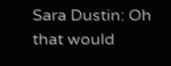Sara Dustin: Oh that would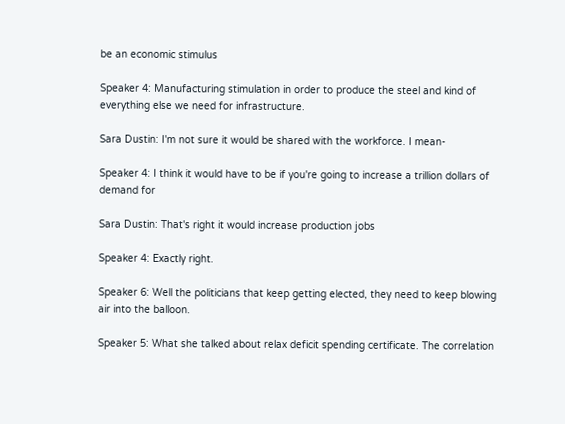be an economic stimulus

Speaker 4: Manufacturing stimulation in order to produce the steel and kind of everything else we need for infrastructure.

Sara Dustin: I'm not sure it would be shared with the workforce. I mean-

Speaker 4: I think it would have to be if you're going to increase a trillion dollars of demand for

Sara Dustin: That's right it would increase production jobs

Speaker 4: Exactly right.

Speaker 6: Well the politicians that keep getting elected, they need to keep blowing air into the balloon.

Speaker 5: What she talked about relax deficit spending certificate. The correlation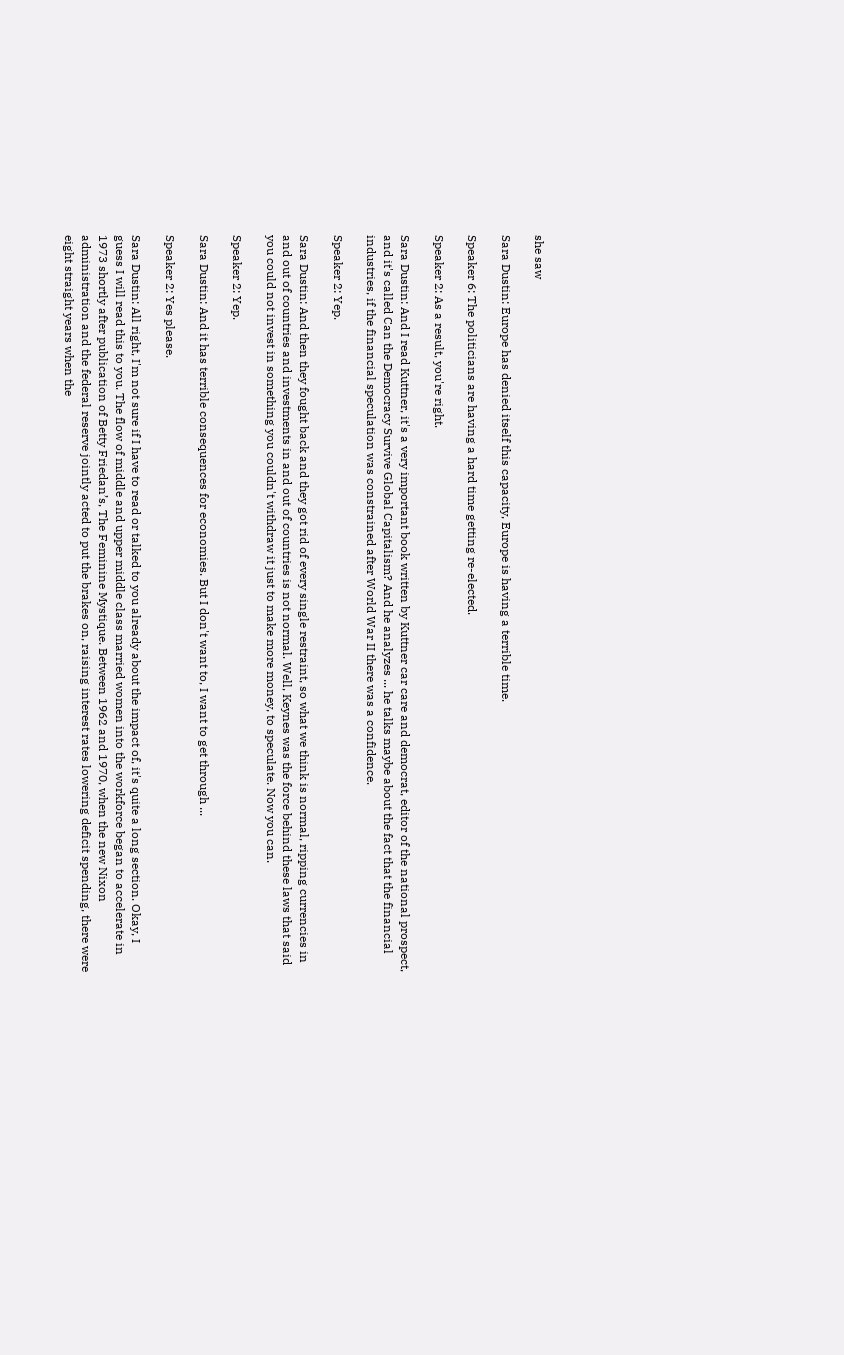she saw

Sara Dustin: Europe has denied itself this capacity, Europe is having a terrible time.

Speaker 6: The politicians are having a hard time getting re-elected.

Speaker 2: As a result, you're right.

Sara Dustin: And I read Kuttner, it's a very important book written by Kuttner car care and democrat, editor of the national prospect, and it's called Can the Democracy Survive Global Capitalism? And he analyzes ... he talks maybe about the fact that the financial industries, if the financial speculation was constrained after World War II there was a confidence.

Speaker 2: Yep.

Sara Dustin: And then they fought back and they got rid of every single restraint, so what we think is normal, ripping currencies in and out of countries and investments in and out of countries is not normal. Well, Keynes was the force behind these laws that said you could not invest in something you couldn't withdraw it just to make more money, to speculate. Now you can.

Speaker 2: Yep.

Sara Dustin: And it has terrible consequences for economies. But I don't want to, I want to get through ...

Speaker 2: Yes please.

Sara Dustin: All right, I'm not sure if I have to read or talked to you already about the impact of, it's quite a long section. Okay, I guess I will read this to you. The flow of middle and upper middle class married women into the workforce began to accelerate in 1973 shortly after publication of Betty Friedan’s, The Feminine Mystique. Between 1962 and 1970, when the new Nixon administration and the federal reserve jointly acted to put the brakes on, raising interest rates lowering deficit spending, there were eight straight years when the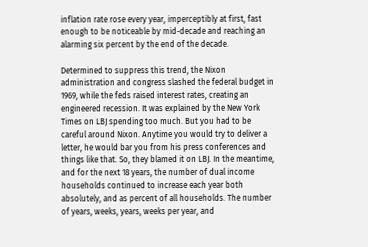inflation rate rose every year, imperceptibly at first, fast enough to be noticeable by mid-decade and reaching an alarming six percent by the end of the decade.

Determined to suppress this trend, the Nixon administration and congress slashed the federal budget in 1969, while the feds raised interest rates, creating an engineered recession. It was explained by the New York Times on LBJ spending too much. But you had to be careful around Nixon. Anytime you would try to deliver a letter, he would bar you from his press conferences and things like that. So, they blamed it on LBJ. In the meantime, and for the next 18 years, the number of dual income households continued to increase each year both absolutely, and as percent of all households. The number of years, weeks, years, weeks per year, and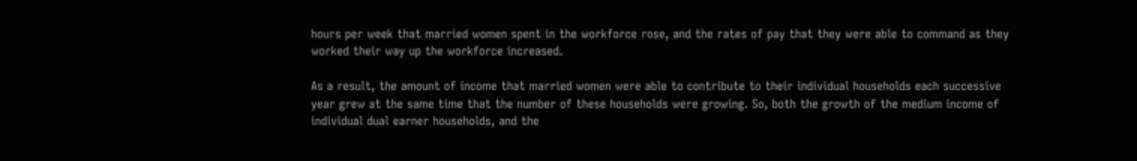hours per week that married women spent in the workforce rose, and the rates of pay that they were able to command as they worked their way up the workforce increased.

As a result, the amount of income that married women were able to contribute to their individual households each successive year grew at the same time that the number of these households were growing. So, both the growth of the medium income of individual dual earner households, and the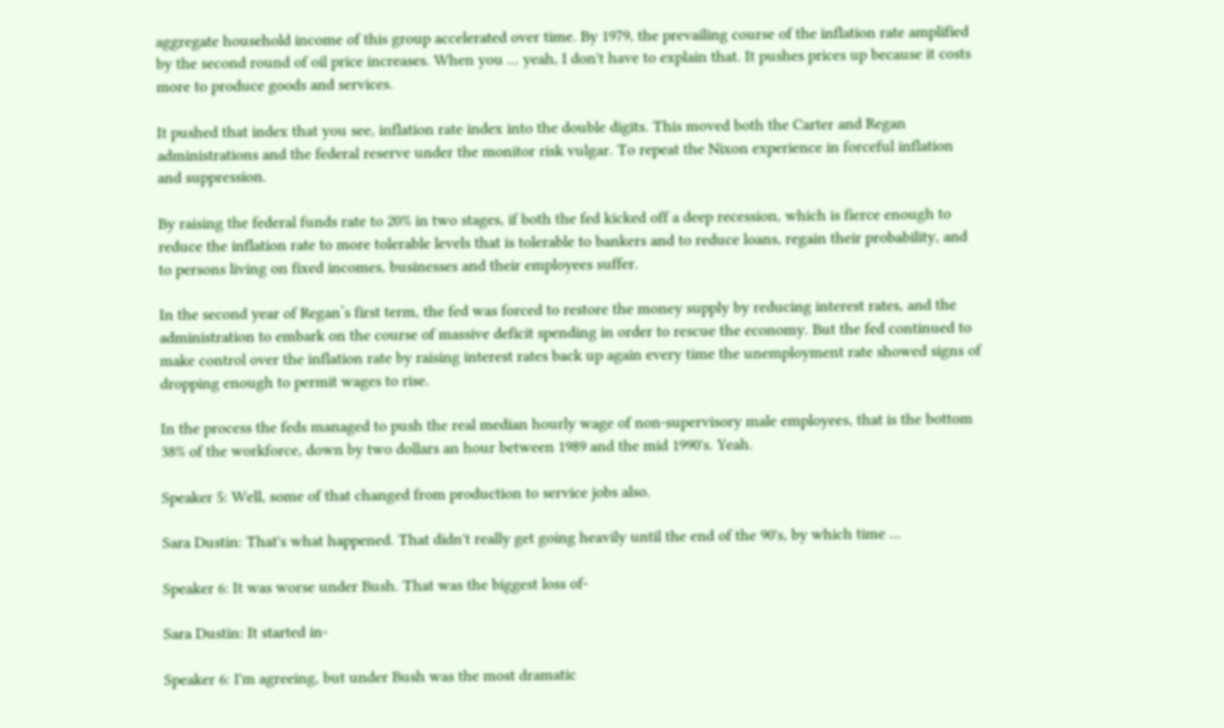aggregate household income of this group accelerated over time. By 1979, the prevailing course of the inflation rate amplified by the second round of oil price increases. When you ... yeah, I don't have to explain that. It pushes prices up because it costs more to produce goods and services.

It pushed that index that you see, inflation rate index into the double digits. This moved both the Carter and Regan administrations and the federal reserve under the monitor risk vulgar. To repeat the Nixon experience in forceful inflation and suppression.

By raising the federal funds rate to 20% in two stages, if both the fed kicked off a deep recession, which is fierce enough to reduce the inflation rate to more tolerable levels that is tolerable to bankers and to reduce loans, regain their probability, and to persons living on fixed incomes, businesses and their employees suffer.

In the second year of Regan’s first term, the fed was forced to restore the money supply by reducing interest rates, and the administration to embark on the course of massive deficit spending in order to rescue the economy. But the fed continued to make control over the inflation rate by raising interest rates back up again every time the unemployment rate showed signs of dropping enough to permit wages to rise.

In the process the feds managed to push the real median hourly wage of non-supervisory male employees, that is the bottom 38% of the workforce, down by two dollars an hour between 1989 and the mid 1990's. Yeah.

Speaker 5: Well, some of that changed from production to service jobs also.

Sara Dustin: That's what happened. That didn't really get going heavily until the end of the 90's, by which time ...

Speaker 6: It was worse under Bush. That was the biggest loss of-

Sara Dustin: It started in-

Speaker 6: I'm agreeing, but under Bush was the most dramatic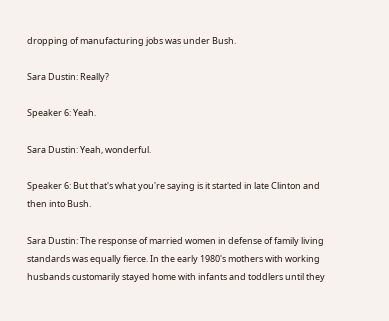dropping of manufacturing jobs was under Bush.

Sara Dustin: Really?

Speaker 6: Yeah.

Sara Dustin: Yeah, wonderful.

Speaker 6: But that's what you're saying is it started in late Clinton and then into Bush.

Sara Dustin: The response of married women in defense of family living standards was equally fierce. In the early 1980's mothers with working husbands customarily stayed home with infants and toddlers until they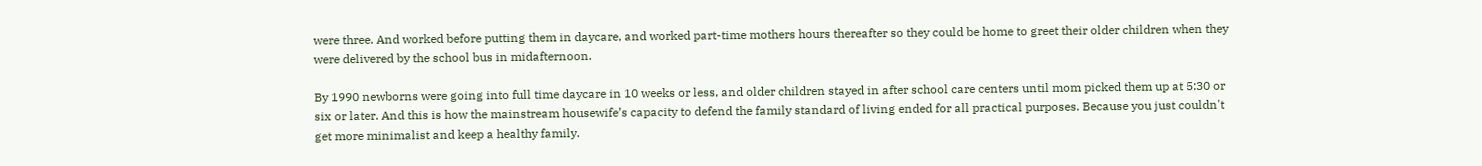were three. And worked before putting them in daycare, and worked part-time mothers hours thereafter so they could be home to greet their older children when they were delivered by the school bus in midafternoon.

By 1990 newborns were going into full time daycare in 10 weeks or less, and older children stayed in after school care centers until mom picked them up at 5:30 or six or later. And this is how the mainstream housewife’s capacity to defend the family standard of living ended for all practical purposes. Because you just couldn't get more minimalist and keep a healthy family.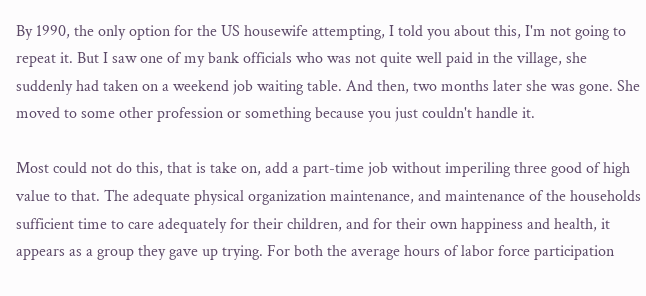By 1990, the only option for the US housewife attempting, I told you about this, I'm not going to repeat it. But I saw one of my bank officials who was not quite well paid in the village, she suddenly had taken on a weekend job waiting table. And then, two months later she was gone. She moved to some other profession or something because you just couldn't handle it.

Most could not do this, that is take on, add a part-time job without imperiling three good of high value to that. The adequate physical organization maintenance, and maintenance of the households sufficient time to care adequately for their children, and for their own happiness and health, it appears as a group they gave up trying. For both the average hours of labor force participation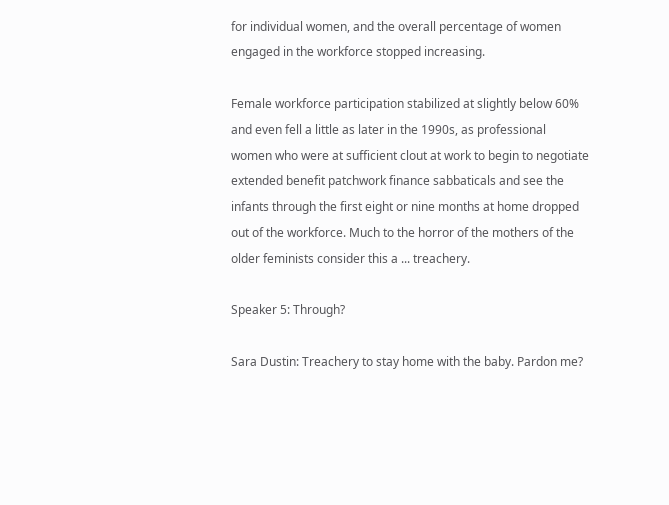for individual women, and the overall percentage of women engaged in the workforce stopped increasing.

Female workforce participation stabilized at slightly below 60% and even fell a little as later in the 1990s, as professional women who were at sufficient clout at work to begin to negotiate extended benefit patchwork finance sabbaticals and see the infants through the first eight or nine months at home dropped out of the workforce. Much to the horror of the mothers of the older feminists consider this a ... treachery.

Speaker 5: Through?

Sara Dustin: Treachery to stay home with the baby. Pardon me?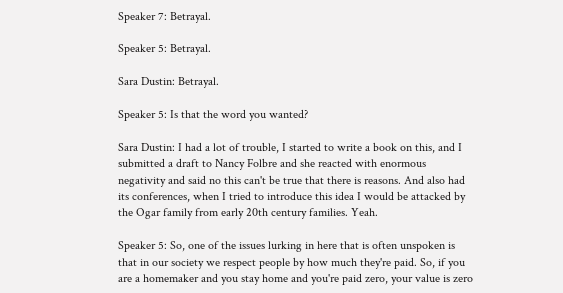Speaker 7: Betrayal.

Speaker 5: Betrayal.

Sara Dustin: Betrayal.

Speaker 5: Is that the word you wanted?

Sara Dustin: I had a lot of trouble, I started to write a book on this, and I submitted a draft to Nancy Folbre and she reacted with enormous negativity and said no this can't be true that there is reasons. And also had its conferences, when I tried to introduce this idea I would be attacked by the Ogar family from early 20th century families. Yeah.

Speaker 5: So, one of the issues lurking in here that is often unspoken is that in our society we respect people by how much they're paid. So, if you are a homemaker and you stay home and you're paid zero, your value is zero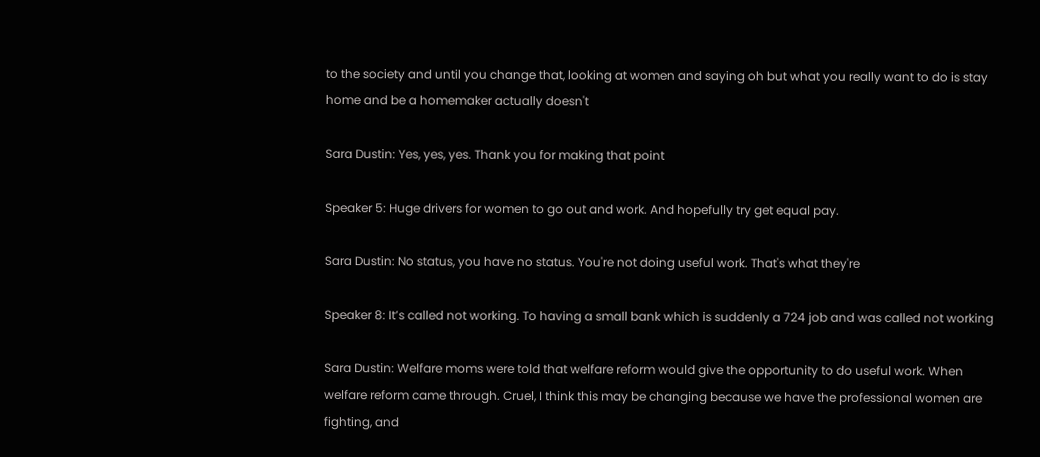to the society and until you change that, looking at women and saying oh but what you really want to do is stay home and be a homemaker actually doesn't

Sara Dustin: Yes, yes, yes. Thank you for making that point

Speaker 5: Huge drivers for women to go out and work. And hopefully try get equal pay.

Sara Dustin: No status, you have no status. You're not doing useful work. That's what they're

Speaker 8: It’s called not working. To having a small bank which is suddenly a 724 job and was called not working

Sara Dustin: Welfare moms were told that welfare reform would give the opportunity to do useful work. When welfare reform came through. Cruel, I think this may be changing because we have the professional women are fighting, and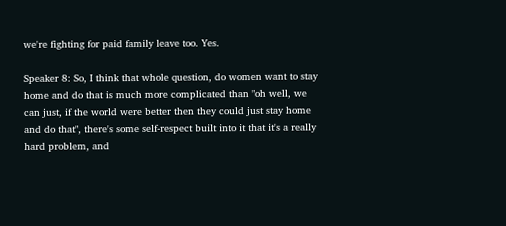we're fighting for paid family leave too. Yes.

Speaker 8: So, I think that whole question, do women want to stay home and do that is much more complicated than "oh well, we can just, if the world were better then they could just stay home and do that", there's some self-respect built into it that it's a really hard problem, and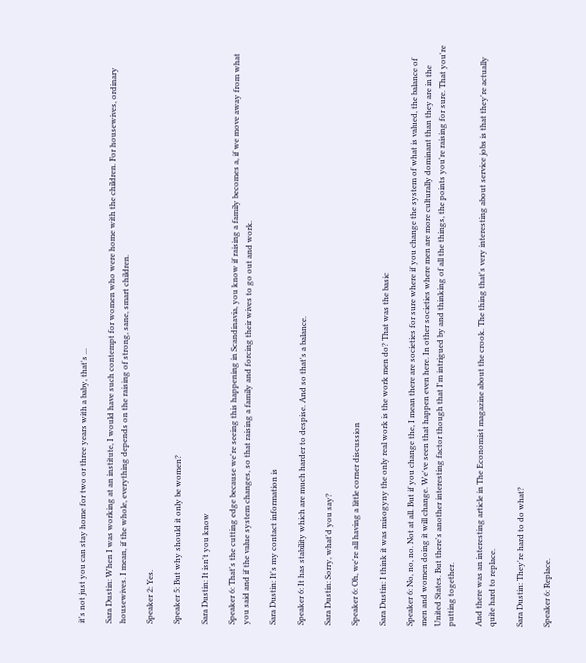it's not just you can stay home for two or three years with a baby, that's ...

Sara Dustin: When I was working at an institute, I would have such contempt for women who were home with the children. For housewives, ordinary housewives. I mean, if the whole, everything depends on the raising of strong, sane, smart children.

Speaker 2: Yes.

Speaker 5: But why should it only be women?

Sara Dustin: It isn't you know

Speaker 6: That's the cutting edge because we're seeing this happening in Scandinavia, you know if raising a family becomes a, if we move away from what you said and if the value system changes, so that raising a family and forcing their wives to go out and work.

Sara Dustin: It's my contact information is

Speaker 6: It has stability which are much harder to despise. And so that's a balance.

Sara Dustin: Sorry, what'd you say?

Speaker 6: Oh, we're all having a little corner discussion

Sara Dustin: I think it was misogyny the only real work is the work men do? That was the basic

Speaker 6: No, no, no. Not at all. But if you change the, I mean there are societies for sure where if you change the system of what is valued, the balance of men and women doing it will change. We've seen that happen even here. In other societies where men are more culturally dominant than they are in the United States. But there's another interesting factor though that I'm intrigued by and thinking of all the things, the points you're raising for sure. That you're putting together.

And there was an interesting article in The Economist magazine about the crook. The thing that's very interesting about service jobs is that they're actually quite hard to replace.

Sara Dustin: They're hard to do what?

Speaker 6: Replace.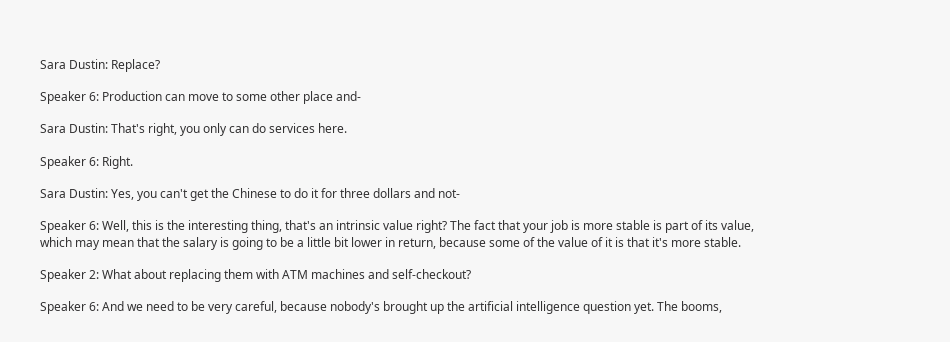Sara Dustin: Replace?

Speaker 6: Production can move to some other place and-

Sara Dustin: That's right, you only can do services here.

Speaker 6: Right.

Sara Dustin: Yes, you can't get the Chinese to do it for three dollars and not-

Speaker 6: Well, this is the interesting thing, that's an intrinsic value right? The fact that your job is more stable is part of its value, which may mean that the salary is going to be a little bit lower in return, because some of the value of it is that it's more stable.

Speaker 2: What about replacing them with ATM machines and self-checkout?

Speaker 6: And we need to be very careful, because nobody's brought up the artificial intelligence question yet. The booms,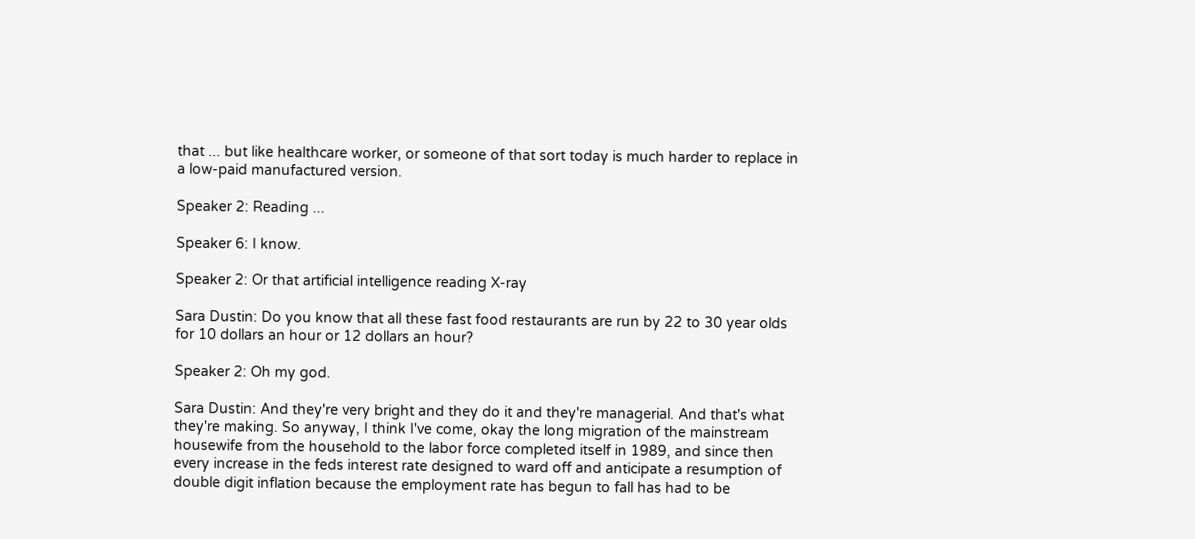that ... but like healthcare worker, or someone of that sort today is much harder to replace in a low-paid manufactured version.

Speaker 2: Reading ...

Speaker 6: I know.

Speaker 2: Or that artificial intelligence reading X-ray

Sara Dustin: Do you know that all these fast food restaurants are run by 22 to 30 year olds for 10 dollars an hour or 12 dollars an hour?

Speaker 2: Oh my god.

Sara Dustin: And they're very bright and they do it and they're managerial. And that's what they're making. So anyway, I think I've come, okay the long migration of the mainstream housewife from the household to the labor force completed itself in 1989, and since then every increase in the feds interest rate designed to ward off and anticipate a resumption of double digit inflation because the employment rate has begun to fall has had to be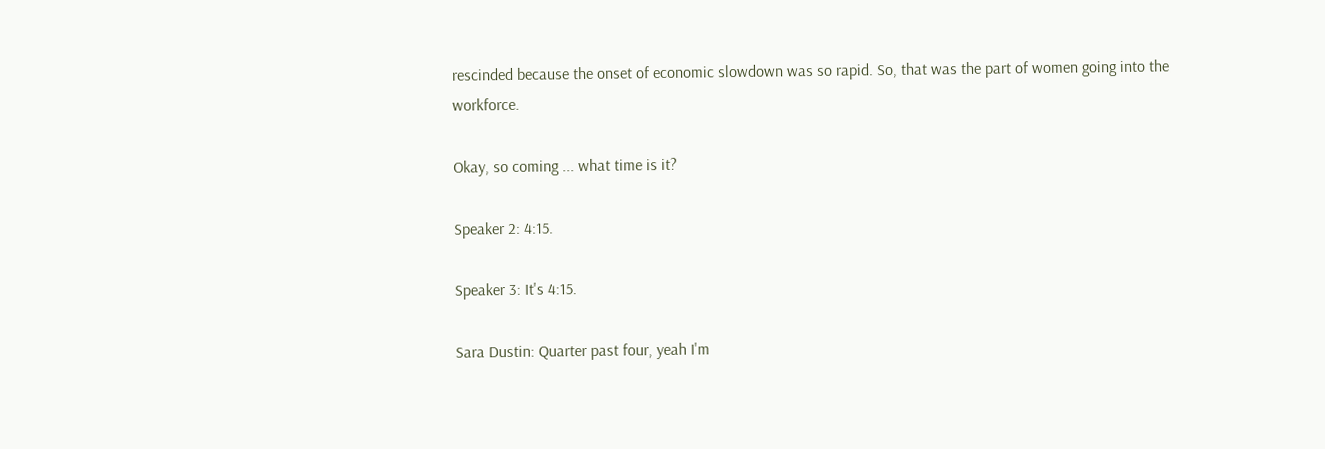rescinded because the onset of economic slowdown was so rapid. So, that was the part of women going into the workforce.

Okay, so coming ... what time is it?

Speaker 2: 4:15.

Speaker 3: It's 4:15.

Sara Dustin: Quarter past four, yeah I'm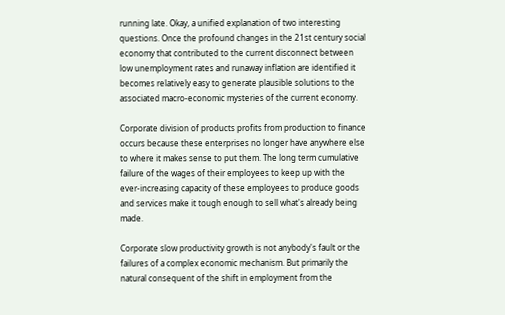running late. Okay, a unified explanation of two interesting questions. Once the profound changes in the 21st century social economy that contributed to the current disconnect between low unemployment rates and runaway inflation are identified it becomes relatively easy to generate plausible solutions to the associated macro-economic mysteries of the current economy.

Corporate division of products profits from production to finance occurs because these enterprises no longer have anywhere else to where it makes sense to put them. The long term cumulative failure of the wages of their employees to keep up with the ever-increasing capacity of these employees to produce goods and services make it tough enough to sell what's already being made.

Corporate slow productivity growth is not anybody's fault or the failures of a complex economic mechanism. But primarily the natural consequent of the shift in employment from the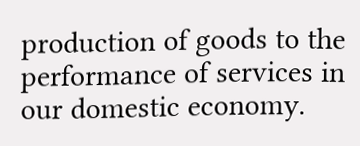production of goods to the performance of services in our domestic economy.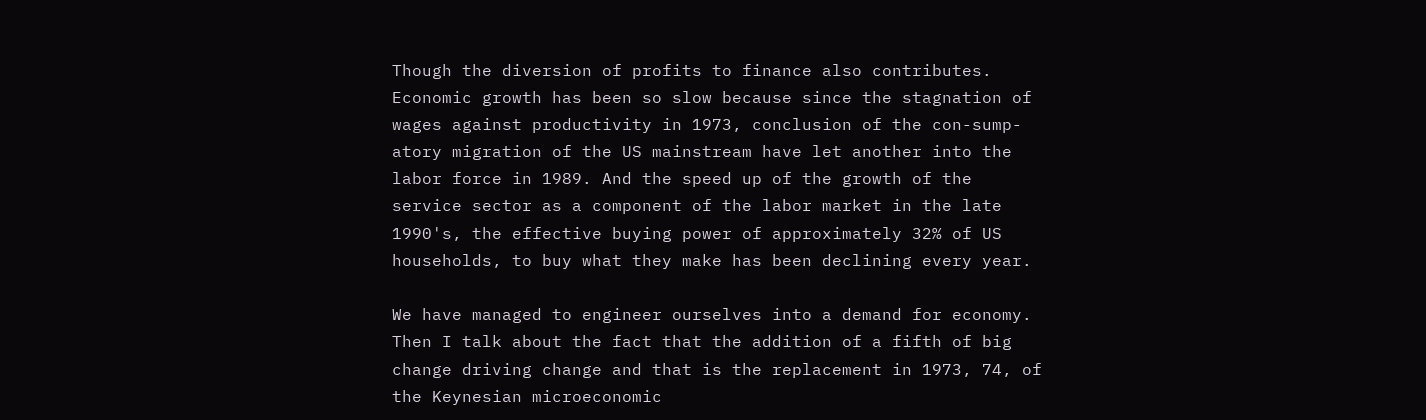Though the diversion of profits to finance also contributes. Economic growth has been so slow because since the stagnation of wages against productivity in 1973, conclusion of the con-sump-atory migration of the US mainstream have let another into the labor force in 1989. And the speed up of the growth of the service sector as a component of the labor market in the late 1990's, the effective buying power of approximately 32% of US households, to buy what they make has been declining every year.

We have managed to engineer ourselves into a demand for economy. Then I talk about the fact that the addition of a fifth of big change driving change and that is the replacement in 1973, 74, of the Keynesian microeconomic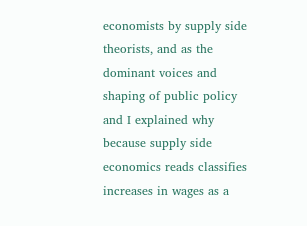economists by supply side theorists, and as the dominant voices and shaping of public policy and I explained why because supply side economics reads classifies increases in wages as a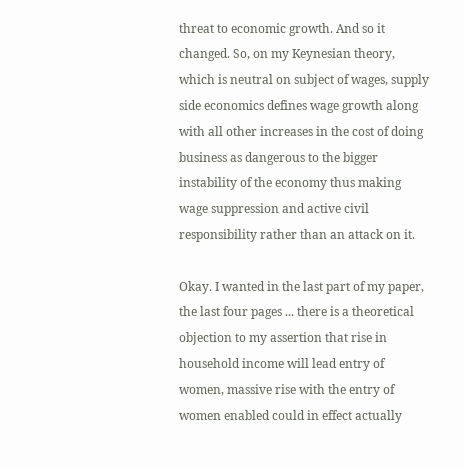threat to economic growth. And so it changed. So, on my Keynesian theory, which is neutral on subject of wages, supply side economics defines wage growth along with all other increases in the cost of doing business as dangerous to the bigger instability of the economy thus making wage suppression and active civil responsibility rather than an attack on it.

Okay. I wanted in the last part of my paper, the last four pages ... there is a theoretical objection to my assertion that rise in household income will lead entry of women, massive rise with the entry of women enabled could in effect actually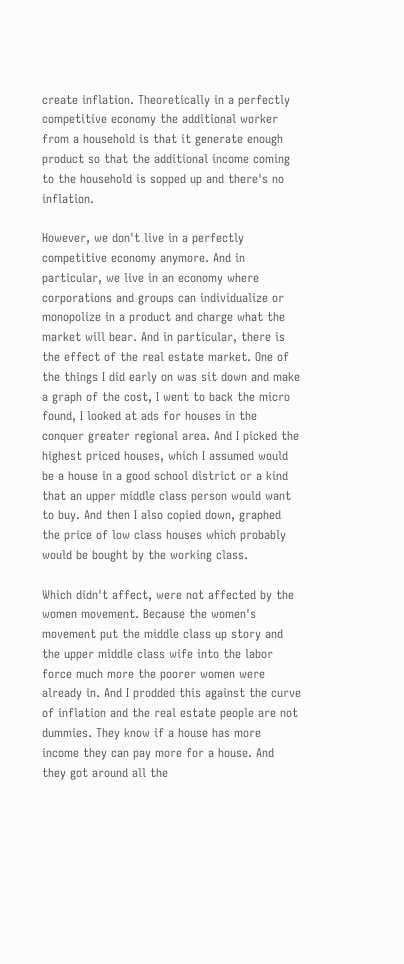create inflation. Theoretically in a perfectly competitive economy the additional worker from a household is that it generate enough product so that the additional income coming to the household is sopped up and there's no inflation.

However, we don't live in a perfectly competitive economy anymore. And in particular, we live in an economy where corporations and groups can individualize or monopolize in a product and charge what the market will bear. And in particular, there is the effect of the real estate market. One of the things I did early on was sit down and make a graph of the cost, I went to back the micro found, I looked at ads for houses in the conquer greater regional area. And I picked the highest priced houses, which I assumed would be a house in a good school district or a kind that an upper middle class person would want to buy. And then I also copied down, graphed the price of low class houses which probably would be bought by the working class.

Which didn't affect, were not affected by the women movement. Because the women's movement put the middle class up story and the upper middle class wife into the labor force much more the poorer women were already in. And I prodded this against the curve of inflation and the real estate people are not dummies. They know if a house has more income they can pay more for a house. And they got around all the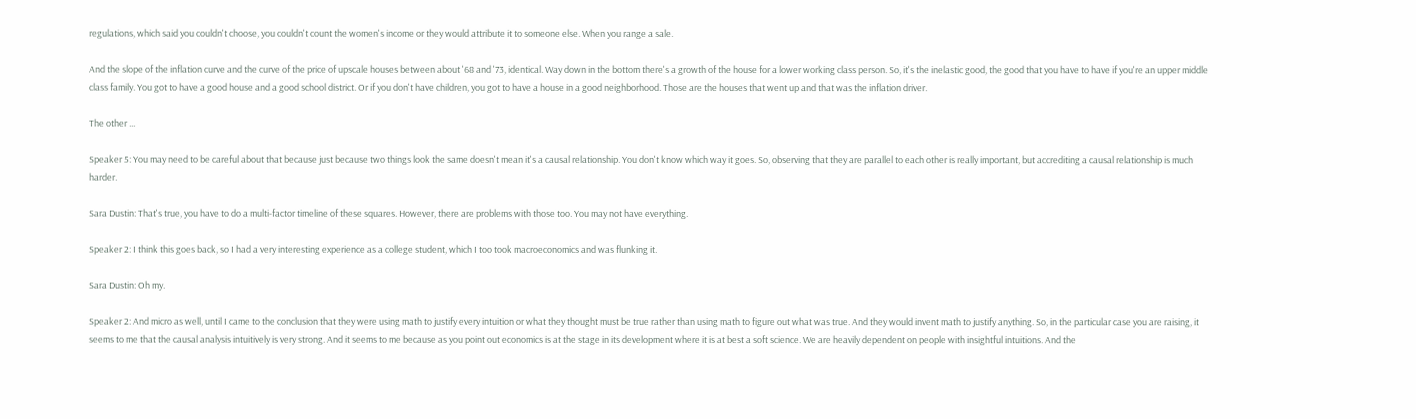regulations, which said you couldn't choose, you couldn't count the women's income or they would attribute it to someone else. When you range a sale.

And the slope of the inflation curve and the curve of the price of upscale houses between about '68 and '73, identical. Way down in the bottom there's a growth of the house for a lower working class person. So, it's the inelastic good, the good that you have to have if you're an upper middle class family. You got to have a good house and a good school district. Or if you don't have children, you got to have a house in a good neighborhood. Those are the houses that went up and that was the inflation driver.

The other ...

Speaker 5: You may need to be careful about that because just because two things look the same doesn't mean it's a causal relationship. You don't know which way it goes. So, observing that they are parallel to each other is really important, but accrediting a causal relationship is much harder.

Sara Dustin: That's true, you have to do a multi-factor timeline of these squares. However, there are problems with those too. You may not have everything.

Speaker 2: I think this goes back, so I had a very interesting experience as a college student, which I too took macroeconomics and was flunking it.

Sara Dustin: Oh my.

Speaker 2: And micro as well, until I came to the conclusion that they were using math to justify every intuition or what they thought must be true rather than using math to figure out what was true. And they would invent math to justify anything. So, in the particular case you are raising, it seems to me that the causal analysis intuitively is very strong. And it seems to me because as you point out economics is at the stage in its development where it is at best a soft science. We are heavily dependent on people with insightful intuitions. And the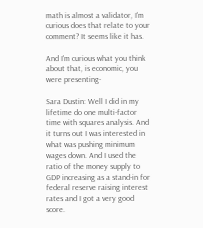math is almost a validator, I'm curious does that relate to your comment? It seems like it has.

And I'm curious what you think about that, is economic, you were presenting-

Sara Dustin: Well I did in my lifetime do one multi-factor time with squares analysis. And it turns out I was interested in what was pushing minimum wages down. And I used the ratio of the money supply to GDP increasing as a stand-in for federal reserve raising interest rates and I got a very good score.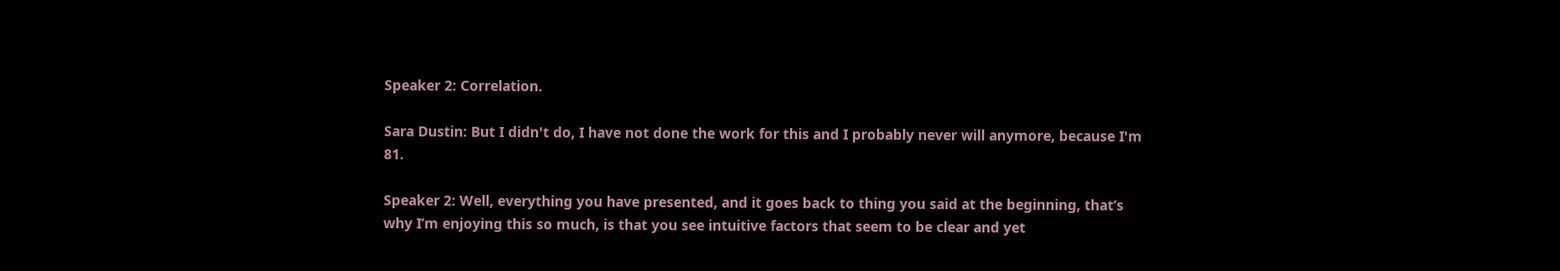Speaker 2: Correlation.

Sara Dustin: But I didn't do, I have not done the work for this and I probably never will anymore, because I'm 81.

Speaker 2: Well, everything you have presented, and it goes back to thing you said at the beginning, that’s why I’m enjoying this so much, is that you see intuitive factors that seem to be clear and yet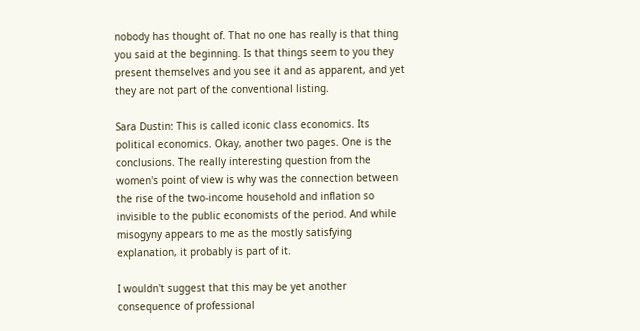nobody has thought of. That no one has really is that thing you said at the beginning. Is that things seem to you they present themselves and you see it and as apparent, and yet they are not part of the conventional listing.

Sara Dustin: This is called iconic class economics. Its political economics. Okay, another two pages. One is the conclusions. The really interesting question from the women's point of view is why was the connection between the rise of the two-income household and inflation so invisible to the public economists of the period. And while misogyny appears to me as the mostly satisfying explanation, it probably is part of it.

I wouldn't suggest that this may be yet another consequence of professional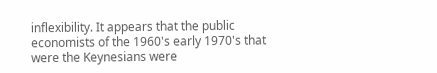inflexibility. It appears that the public economists of the 1960's early 1970's that were the Keynesians were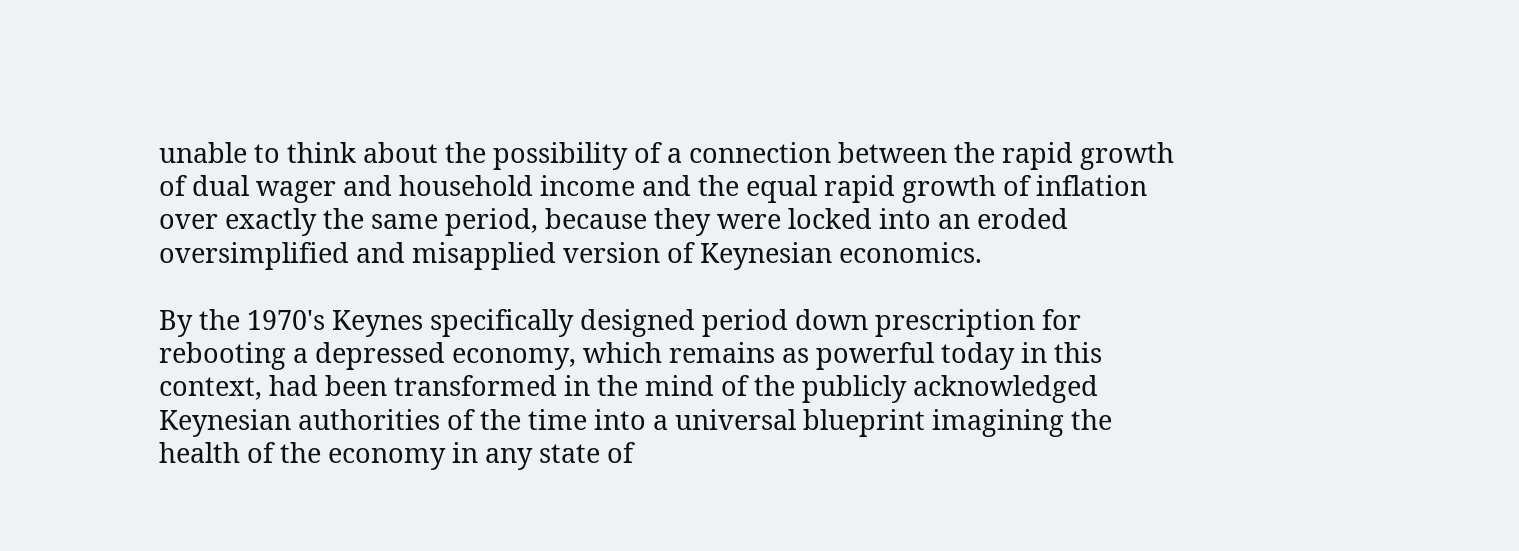unable to think about the possibility of a connection between the rapid growth of dual wager and household income and the equal rapid growth of inflation over exactly the same period, because they were locked into an eroded oversimplified and misapplied version of Keynesian economics.

By the 1970's Keynes specifically designed period down prescription for rebooting a depressed economy, which remains as powerful today in this context, had been transformed in the mind of the publicly acknowledged Keynesian authorities of the time into a universal blueprint imagining the health of the economy in any state of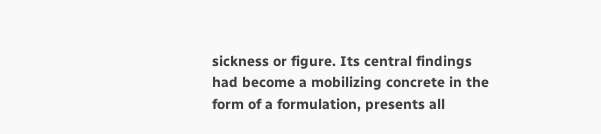sickness or figure. Its central findings had become a mobilizing concrete in the form of a formulation, presents all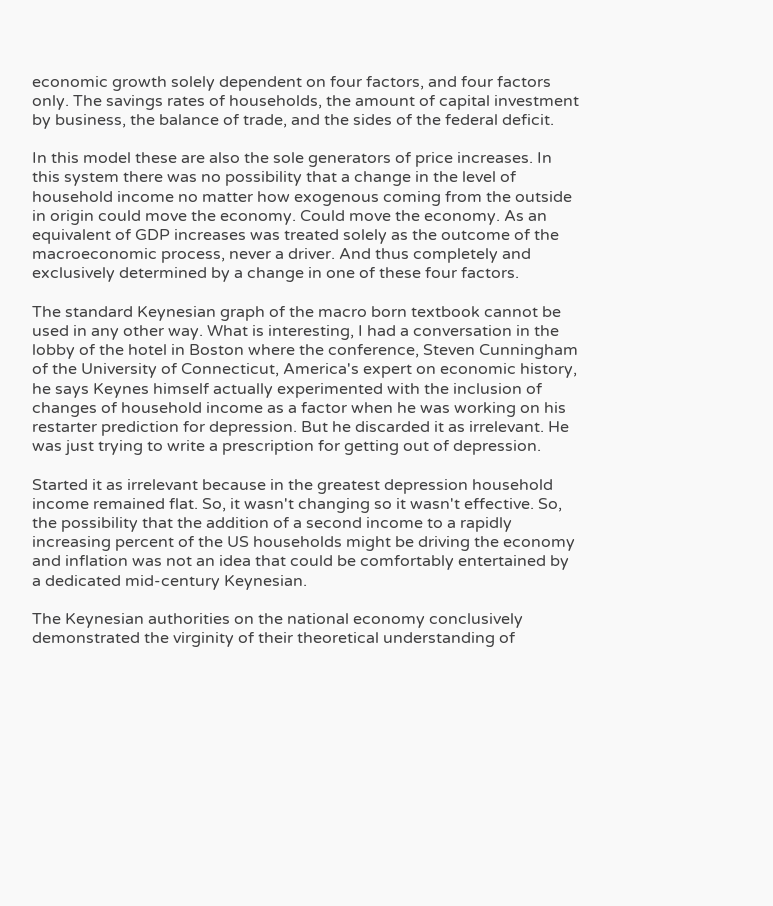economic growth solely dependent on four factors, and four factors only. The savings rates of households, the amount of capital investment by business, the balance of trade, and the sides of the federal deficit.

In this model these are also the sole generators of price increases. In this system there was no possibility that a change in the level of household income no matter how exogenous coming from the outside in origin could move the economy. Could move the economy. As an equivalent of GDP increases was treated solely as the outcome of the macroeconomic process, never a driver. And thus completely and exclusively determined by a change in one of these four factors.

The standard Keynesian graph of the macro born textbook cannot be used in any other way. What is interesting, I had a conversation in the lobby of the hotel in Boston where the conference, Steven Cunningham of the University of Connecticut, America's expert on economic history, he says Keynes himself actually experimented with the inclusion of changes of household income as a factor when he was working on his restarter prediction for depression. But he discarded it as irrelevant. He was just trying to write a prescription for getting out of depression.

Started it as irrelevant because in the greatest depression household income remained flat. So, it wasn't changing so it wasn't effective. So, the possibility that the addition of a second income to a rapidly increasing percent of the US households might be driving the economy and inflation was not an idea that could be comfortably entertained by a dedicated mid-century Keynesian.

The Keynesian authorities on the national economy conclusively demonstrated the virginity of their theoretical understanding of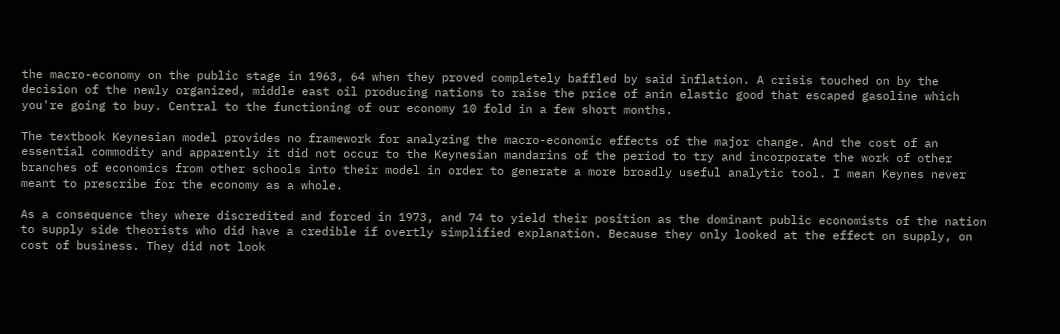the macro-economy on the public stage in 1963, 64 when they proved completely baffled by said inflation. A crisis touched on by the decision of the newly organized, middle east oil producing nations to raise the price of anin elastic good that escaped gasoline which you're going to buy. Central to the functioning of our economy 10 fold in a few short months.

The textbook Keynesian model provides no framework for analyzing the macro-economic effects of the major change. And the cost of an essential commodity and apparently it did not occur to the Keynesian mandarins of the period to try and incorporate the work of other branches of economics from other schools into their model in order to generate a more broadly useful analytic tool. I mean Keynes never meant to prescribe for the economy as a whole.

As a consequence they where discredited and forced in 1973, and 74 to yield their position as the dominant public economists of the nation to supply side theorists who did have a credible if overtly simplified explanation. Because they only looked at the effect on supply, on cost of business. They did not look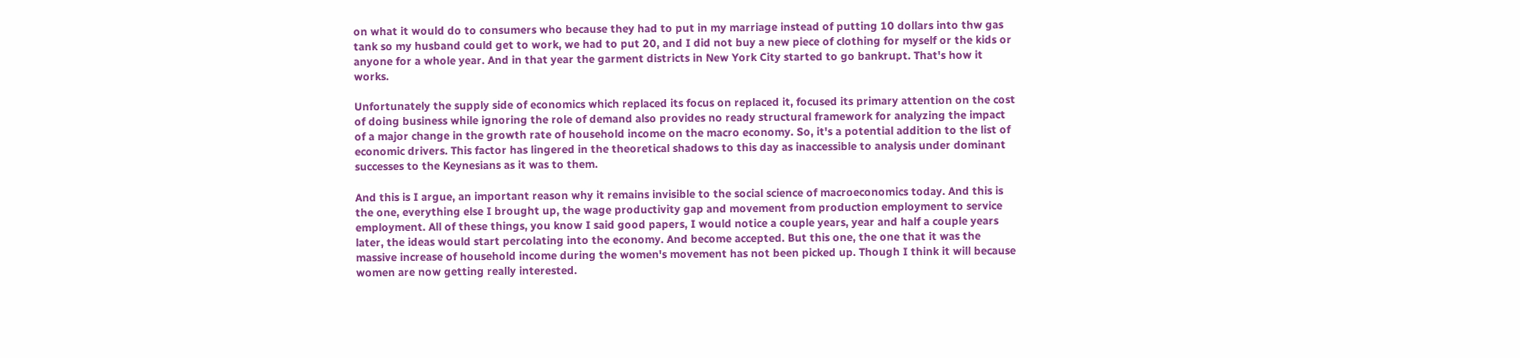on what it would do to consumers who because they had to put in my marriage instead of putting 10 dollars into thw gas tank so my husband could get to work, we had to put 20, and I did not buy a new piece of clothing for myself or the kids or anyone for a whole year. And in that year the garment districts in New York City started to go bankrupt. That's how it works.

Unfortunately the supply side of economics which replaced its focus on replaced it, focused its primary attention on the cost of doing business while ignoring the role of demand also provides no ready structural framework for analyzing the impact of a major change in the growth rate of household income on the macro economy. So, it's a potential addition to the list of economic drivers. This factor has lingered in the theoretical shadows to this day as inaccessible to analysis under dominant successes to the Keynesians as it was to them.

And this is I argue, an important reason why it remains invisible to the social science of macroeconomics today. And this is the one, everything else I brought up, the wage productivity gap and movement from production employment to service employment. All of these things, you know I said good papers, I would notice a couple years, year and half a couple years later, the ideas would start percolating into the economy. And become accepted. But this one, the one that it was the massive increase of household income during the women's movement has not been picked up. Though I think it will because women are now getting really interested.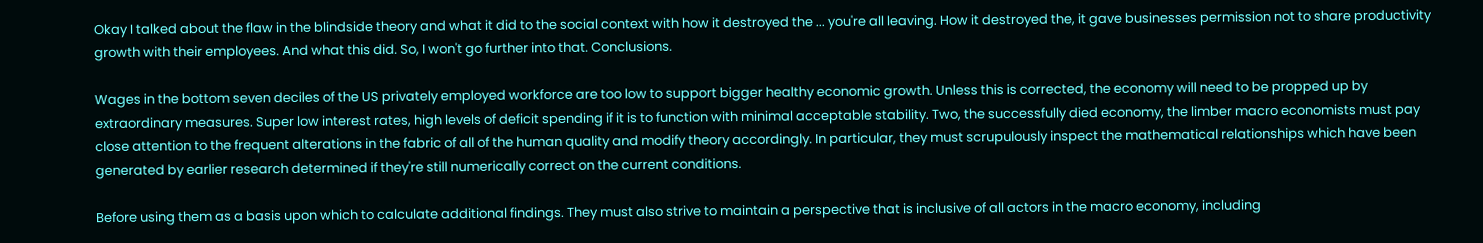Okay I talked about the flaw in the blindside theory and what it did to the social context with how it destroyed the ... you're all leaving. How it destroyed the, it gave businesses permission not to share productivity growth with their employees. And what this did. So, I won't go further into that. Conclusions.

Wages in the bottom seven deciles of the US privately employed workforce are too low to support bigger healthy economic growth. Unless this is corrected, the economy will need to be propped up by extraordinary measures. Super low interest rates, high levels of deficit spending if it is to function with minimal acceptable stability. Two, the successfully died economy, the limber macro economists must pay close attention to the frequent alterations in the fabric of all of the human quality and modify theory accordingly. In particular, they must scrupulously inspect the mathematical relationships which have been generated by earlier research determined if they're still numerically correct on the current conditions.

Before using them as a basis upon which to calculate additional findings. They must also strive to maintain a perspective that is inclusive of all actors in the macro economy, including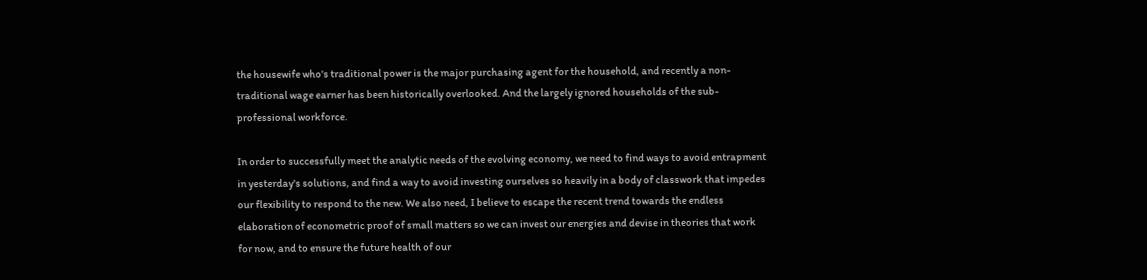the housewife who's traditional power is the major purchasing agent for the household, and recently a non-traditional wage earner has been historically overlooked. And the largely ignored households of the sub-professional workforce.

In order to successfully meet the analytic needs of the evolving economy, we need to find ways to avoid entrapment in yesterday's solutions, and find a way to avoid investing ourselves so heavily in a body of classwork that impedes our flexibility to respond to the new. We also need, I believe to escape the recent trend towards the endless elaboration of econometric proof of small matters so we can invest our energies and devise in theories that work for now, and to ensure the future health of our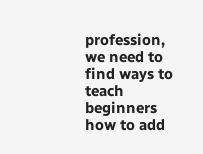profession, we need to find ways to teach beginners how to add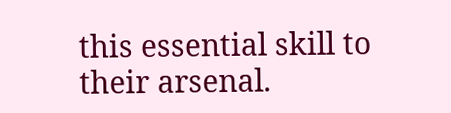this essential skill to their arsenal.